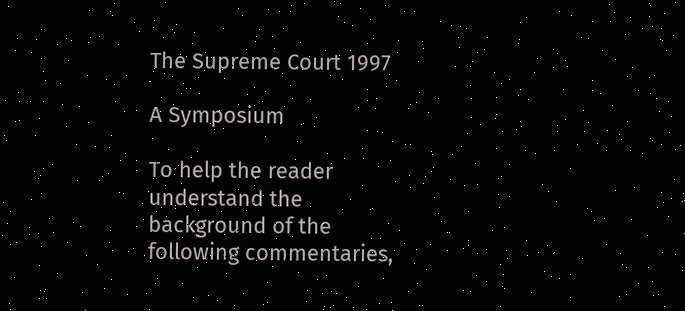The Supreme Court 1997

A Symposium

To help the reader understand the background of the following commentaries,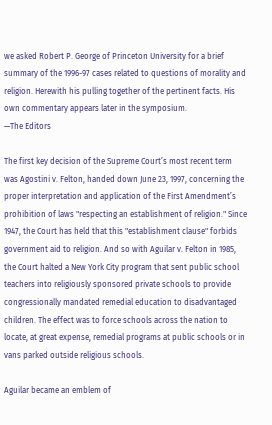we asked Robert P. George of Princeton University for a brief summary of the 1996-97 cases related to questions of morality and religion. Herewith his pulling together of the pertinent facts. His own commentary appears later in the symposium.
—The Editors

The first key decision of the Supreme Court’s most recent term was Agostini v. Felton, handed down June 23, 1997, concerning the proper interpretation and application of the First Amendment’s prohibition of laws "respecting an establishment of religion." Since 1947, the Court has held that this "establishment clause" forbids government aid to religion. And so with Aguilar v. Felton in 1985, the Court halted a New York City program that sent public school teachers into religiously sponsored private schools to provide congressionally mandated remedial education to disadvantaged children. The effect was to force schools across the nation to locate, at great expense, remedial programs at public schools or in vans parked outside religious schools.

Aguilar became an emblem of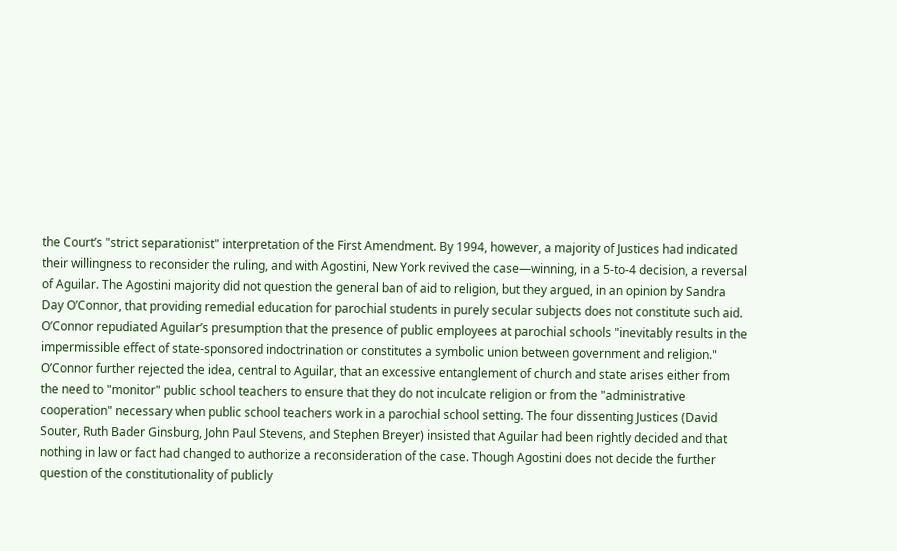the Court’s "strict separationist" interpretation of the First Amendment. By 1994, however, a majority of Justices had indicated their willingness to reconsider the ruling, and with Agostini, New York revived the case—winning, in a 5-to-4 decision, a reversal of Aguilar. The Agostini majority did not question the general ban of aid to religion, but they argued, in an opinion by Sandra Day O’Connor, that providing remedial education for parochial students in purely secular subjects does not constitute such aid. O’Connor repudiated Aguilar’s presumption that the presence of public employees at parochial schools "inevitably results in the impermissible effect of state-sponsored indoctrination or constitutes a symbolic union between government and religion." O’Connor further rejected the idea, central to Aguilar, that an excessive entanglement of church and state arises either from the need to "monitor" public school teachers to ensure that they do not inculcate religion or from the "administrative cooperation" necessary when public school teachers work in a parochial school setting. The four dissenting Justices (David Souter, Ruth Bader Ginsburg, John Paul Stevens, and Stephen Breyer) insisted that Aguilar had been rightly decided and that nothing in law or fact had changed to authorize a reconsideration of the case. Though Agostini does not decide the further question of the constitutionality of publicly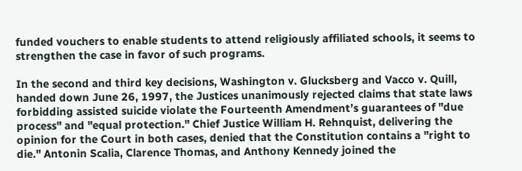funded vouchers to enable students to attend religiously affiliated schools, it seems to strengthen the case in favor of such programs.

In the second and third key decisions, Washington v. Glucksberg and Vacco v. Quill, handed down June 26, 1997, the Justices unanimously rejected claims that state laws forbidding assisted suicide violate the Fourteenth Amendment’s guarantees of "due process" and "equal protection." Chief Justice William H. Rehnquist, delivering the opinion for the Court in both cases, denied that the Constitution contains a "right to die." Antonin Scalia, Clarence Thomas, and Anthony Kennedy joined the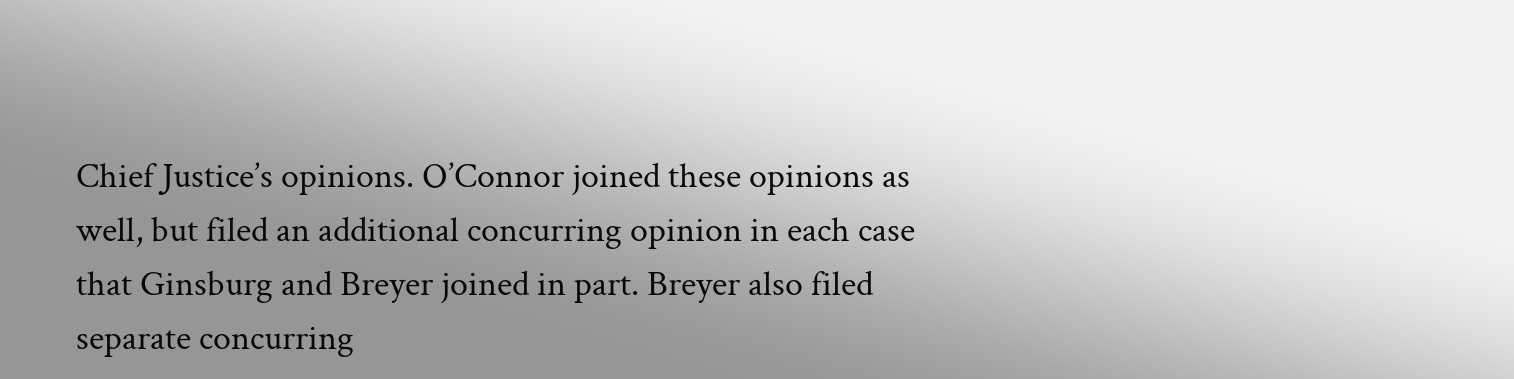Chief Justice’s opinions. O’Connor joined these opinions as well, but filed an additional concurring opinion in each case that Ginsburg and Breyer joined in part. Breyer also filed separate concurring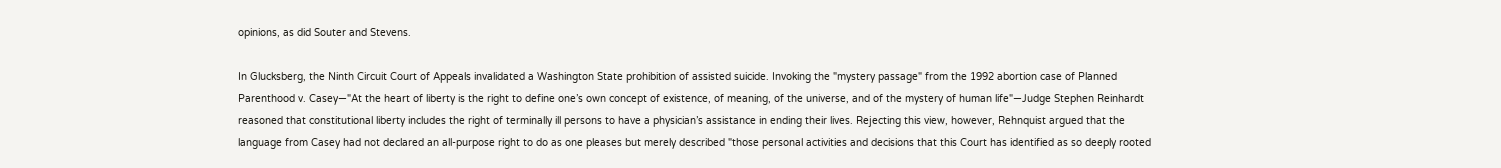opinions, as did Souter and Stevens.

In Glucksberg, the Ninth Circuit Court of Appeals invalidated a Washington State prohibition of assisted suicide. Invoking the "mystery passage" from the 1992 abortion case of Planned Parenthood v. Casey—"At the heart of liberty is the right to define one’s own concept of existence, of meaning, of the universe, and of the mystery of human life"—Judge Stephen Reinhardt reasoned that constitutional liberty includes the right of terminally ill persons to have a physician’s assistance in ending their lives. Rejecting this view, however, Rehnquist argued that the language from Casey had not declared an all-purpose right to do as one pleases but merely described "those personal activities and decisions that this Court has identified as so deeply rooted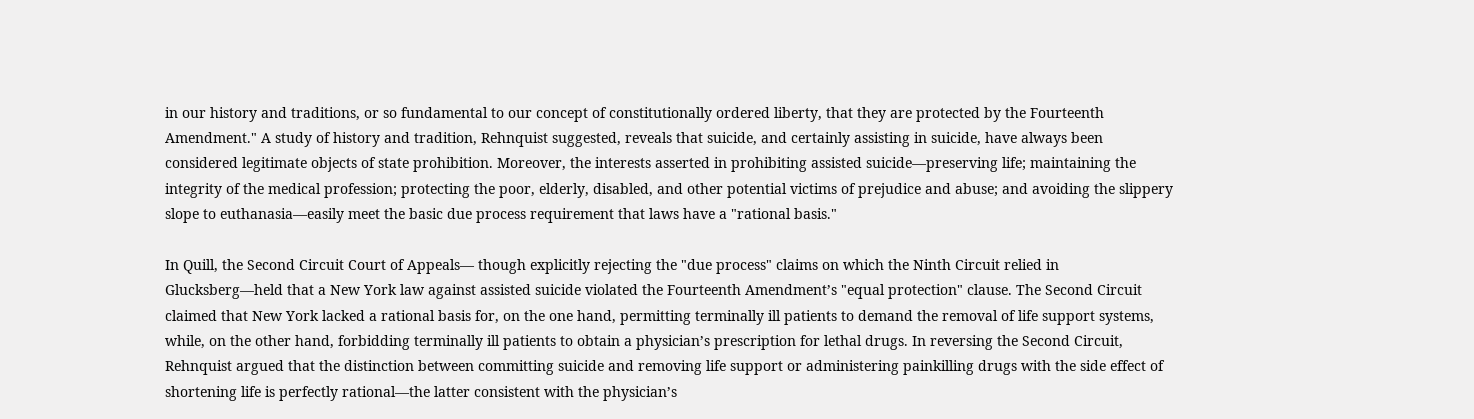in our history and traditions, or so fundamental to our concept of constitutionally ordered liberty, that they are protected by the Fourteenth Amendment." A study of history and tradition, Rehnquist suggested, reveals that suicide, and certainly assisting in suicide, have always been considered legitimate objects of state prohibition. Moreover, the interests asserted in prohibiting assisted suicide—preserving life; maintaining the integrity of the medical profession; protecting the poor, elderly, disabled, and other potential victims of prejudice and abuse; and avoiding the slippery slope to euthanasia—easily meet the basic due process requirement that laws have a "rational basis."

In Quill, the Second Circuit Court of Appeals— though explicitly rejecting the "due process" claims on which the Ninth Circuit relied in Glucksberg—held that a New York law against assisted suicide violated the Fourteenth Amendment’s "equal protection" clause. The Second Circuit claimed that New York lacked a rational basis for, on the one hand, permitting terminally ill patients to demand the removal of life support systems, while, on the other hand, forbidding terminally ill patients to obtain a physician’s prescription for lethal drugs. In reversing the Second Circuit, Rehnquist argued that the distinction between committing suicide and removing life support or administering painkilling drugs with the side effect of shortening life is perfectly rational—the latter consistent with the physician’s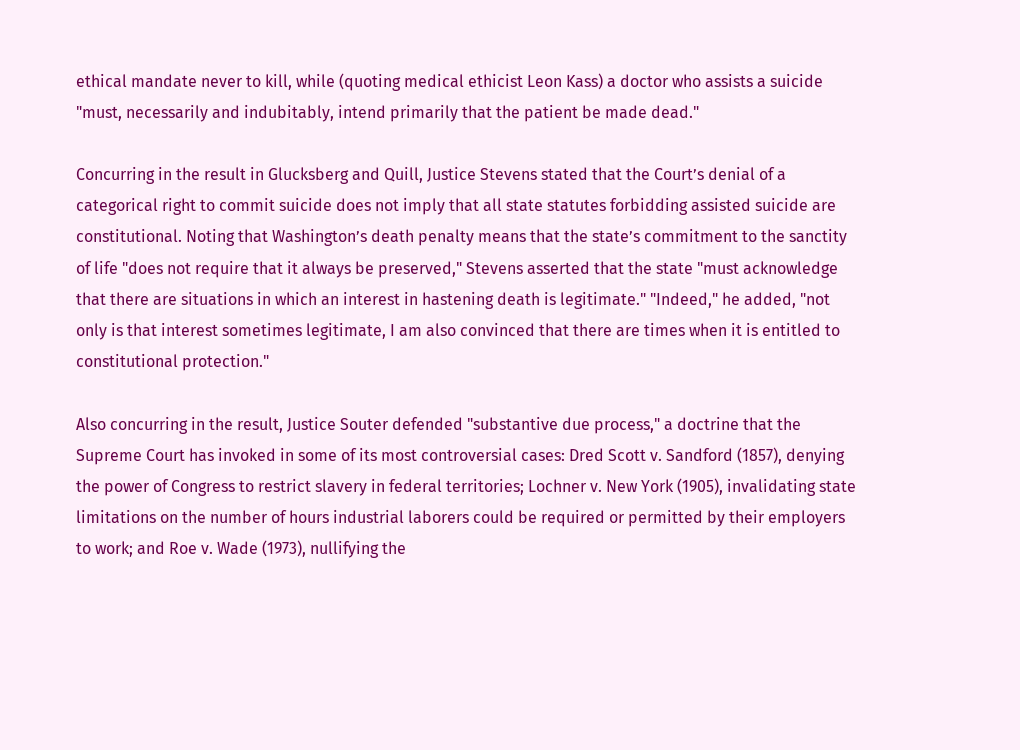ethical mandate never to kill, while (quoting medical ethicist Leon Kass) a doctor who assists a suicide "must, necessarily and indubitably, intend primarily that the patient be made dead."

Concurring in the result in Glucksberg and Quill, Justice Stevens stated that the Court’s denial of a categorical right to commit suicide does not imply that all state statutes forbidding assisted suicide are constitutional. Noting that Washington’s death penalty means that the state’s commitment to the sanctity of life "does not require that it always be preserved," Stevens asserted that the state "must acknowledge that there are situations in which an interest in hastening death is legitimate." "Indeed," he added, "not only is that interest sometimes legitimate, I am also convinced that there are times when it is entitled to constitutional protection."

Also concurring in the result, Justice Souter defended "substantive due process," a doctrine that the Supreme Court has invoked in some of its most controversial cases: Dred Scott v. Sandford (1857), denying the power of Congress to restrict slavery in federal territories; Lochner v. New York (1905), invalidating state limitations on the number of hours industrial laborers could be required or permitted by their employers to work; and Roe v. Wade (1973), nullifying the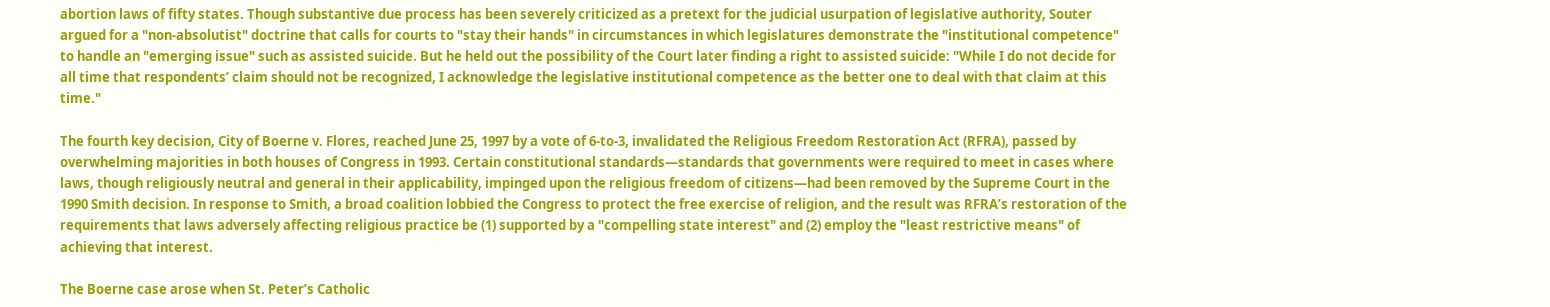abortion laws of fifty states. Though substantive due process has been severely criticized as a pretext for the judicial usurpation of legislative authority, Souter argued for a "non-absolutist" doctrine that calls for courts to "stay their hands" in circumstances in which legislatures demonstrate the "institutional competence" to handle an "emerging issue" such as assisted suicide. But he held out the possibility of the Court later finding a right to assisted suicide: "While I do not decide for all time that respondents’ claim should not be recognized, I acknowledge the legislative institutional competence as the better one to deal with that claim at this time."

The fourth key decision, City of Boerne v. Flores, reached June 25, 1997 by a vote of 6-to-3, invalidated the Religious Freedom Restoration Act (RFRA), passed by overwhelming majorities in both houses of Congress in 1993. Certain constitutional standards—standards that governments were required to meet in cases where laws, though religiously neutral and general in their applicability, impinged upon the religious freedom of citizens—had been removed by the Supreme Court in the 1990 Smith decision. In response to Smith, a broad coalition lobbied the Congress to protect the free exercise of religion, and the result was RFRA’s restoration of the requirements that laws adversely affecting religious practice be (1) supported by a "compelling state interest" and (2) employ the "least restrictive means" of achieving that interest.

The Boerne case arose when St. Peter’s Catholic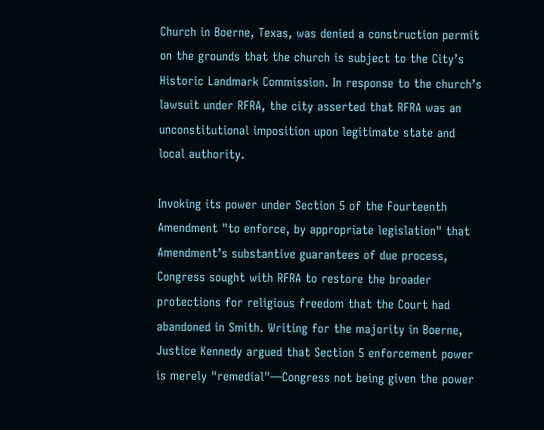Church in Boerne, Texas, was denied a construction permit on the grounds that the church is subject to the City’s Historic Landmark Commission. In response to the church’s lawsuit under RFRA, the city asserted that RFRA was an unconstitutional imposition upon legitimate state and local authority.

Invoking its power under Section 5 of the Fourteenth Amendment "to enforce, by appropriate legislation" that Amendment’s substantive guarantees of due process, Congress sought with RFRA to restore the broader protections for religious freedom that the Court had abandoned in Smith. Writing for the majority in Boerne, Justice Kennedy argued that Section 5 enforcement power is merely "remedial"—Congress not being given the power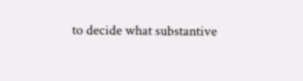to decide what substantive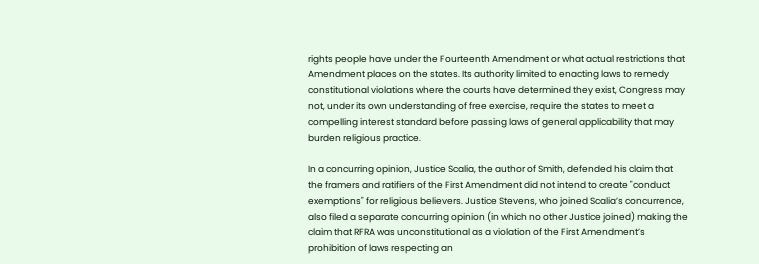rights people have under the Fourteenth Amendment or what actual restrictions that Amendment places on the states. Its authority limited to enacting laws to remedy constitutional violations where the courts have determined they exist, Congress may not, under its own understanding of free exercise, require the states to meet a compelling interest standard before passing laws of general applicability that may burden religious practice.

In a concurring opinion, Justice Scalia, the author of Smith, defended his claim that the framers and ratifiers of the First Amendment did not intend to create "conduct exemptions" for religious believers. Justice Stevens, who joined Scalia’s concurrence, also filed a separate concurring opinion (in which no other Justice joined) making the claim that RFRA was unconstitutional as a violation of the First Amendment’s prohibition of laws respecting an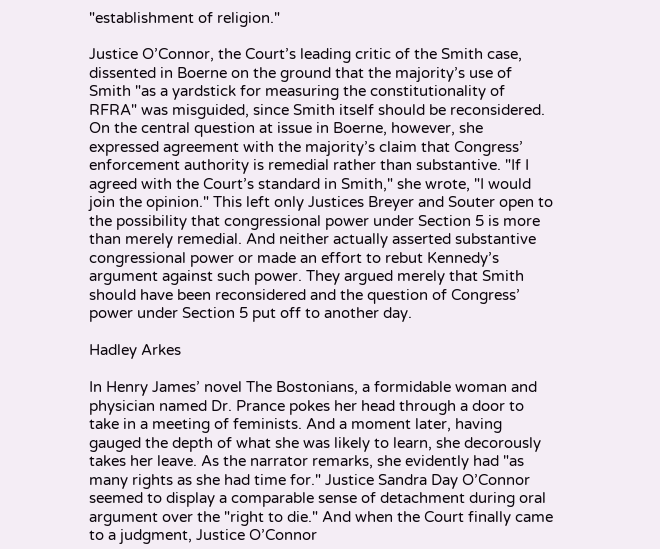"establishment of religion."

Justice O’Connor, the Court’s leading critic of the Smith case, dissented in Boerne on the ground that the majority’s use of Smith "as a yardstick for measuring the constitutionality of RFRA" was misguided, since Smith itself should be reconsidered. On the central question at issue in Boerne, however, she expressed agreement with the majority’s claim that Congress’ enforcement authority is remedial rather than substantive. "If I agreed with the Court’s standard in Smith," she wrote, "I would join the opinion." This left only Justices Breyer and Souter open to the possibility that congressional power under Section 5 is more than merely remedial. And neither actually asserted substantive congressional power or made an effort to rebut Kennedy’s argument against such power. They argued merely that Smith should have been reconsidered and the question of Congress’ power under Section 5 put off to another day.

Hadley Arkes

In Henry James’ novel The Bostonians, a formidable woman and physician named Dr. Prance pokes her head through a door to take in a meeting of feminists. And a moment later, having gauged the depth of what she was likely to learn, she decorously takes her leave. As the narrator remarks, she evidently had "as many rights as she had time for." Justice Sandra Day O’Connor seemed to display a comparable sense of detachment during oral argument over the "right to die." And when the Court finally came to a judgment, Justice O’Connor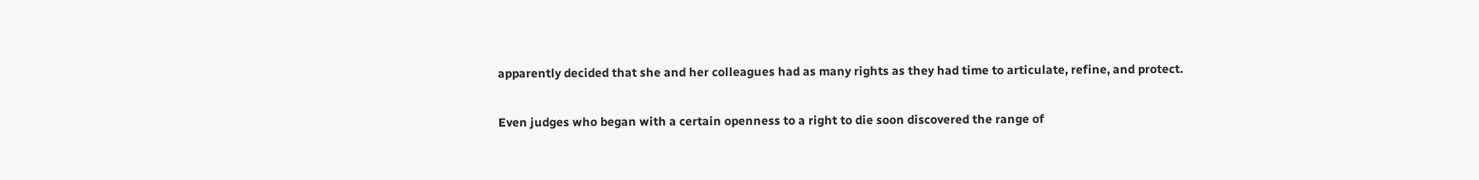apparently decided that she and her colleagues had as many rights as they had time to articulate, refine, and protect.

Even judges who began with a certain openness to a right to die soon discovered the range of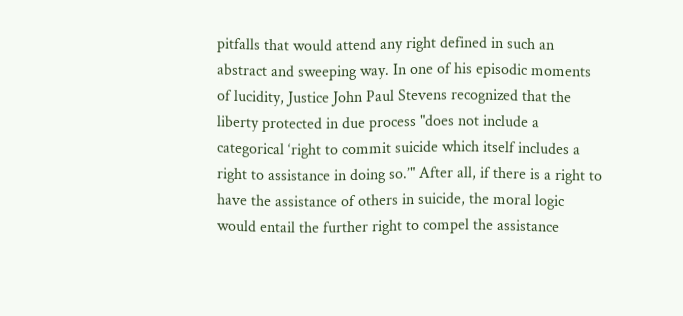pitfalls that would attend any right defined in such an abstract and sweeping way. In one of his episodic moments of lucidity, Justice John Paul Stevens recognized that the liberty protected in due process "does not include a categorical ‘right to commit suicide which itself includes a right to assistance in doing so.’" After all, if there is a right to have the assistance of others in suicide, the moral logic would entail the further right to compel the assistance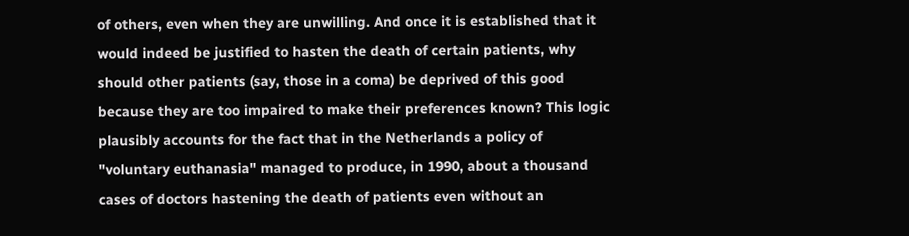of others, even when they are unwilling. And once it is established that it would indeed be justified to hasten the death of certain patients, why should other patients (say, those in a coma) be deprived of this good because they are too impaired to make their preferences known? This logic plausibly accounts for the fact that in the Netherlands a policy of "voluntary euthanasia" managed to produce, in 1990, about a thousand cases of doctors hastening the death of patients even without an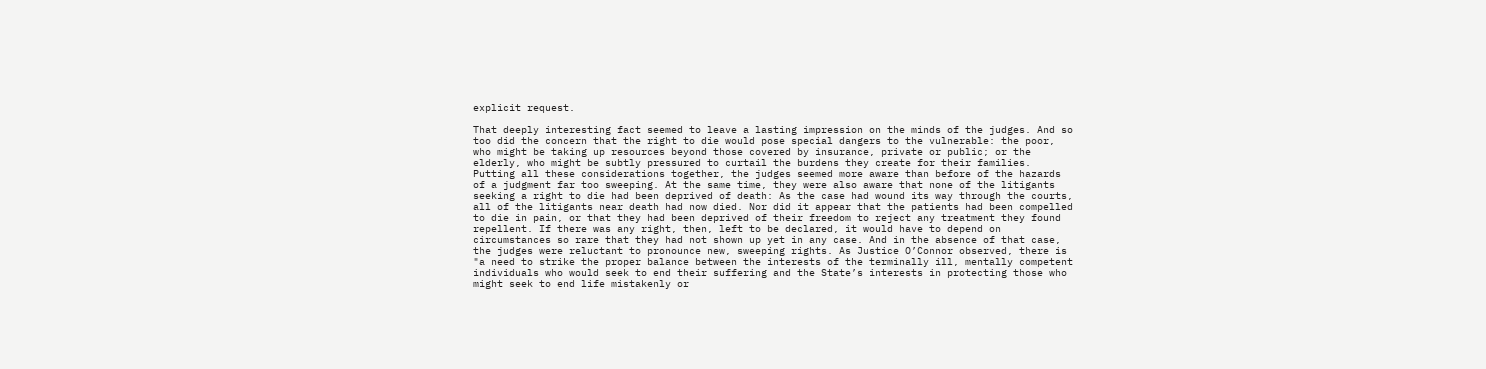explicit request.

That deeply interesting fact seemed to leave a lasting impression on the minds of the judges. And so too did the concern that the right to die would pose special dangers to the vulnerable: the poor, who might be taking up resources beyond those covered by insurance, private or public; or the elderly, who might be subtly pressured to curtail the burdens they create for their families. Putting all these considerations together, the judges seemed more aware than before of the hazards of a judgment far too sweeping. At the same time, they were also aware that none of the litigants seeking a right to die had been deprived of death: As the case had wound its way through the courts, all of the litigants near death had now died. Nor did it appear that the patients had been compelled to die in pain, or that they had been deprived of their freedom to reject any treatment they found repellent. If there was any right, then, left to be declared, it would have to depend on circumstances so rare that they had not shown up yet in any case. And in the absence of that case, the judges were reluctant to pronounce new, sweeping rights. As Justice O’Connor observed, there is "a need to strike the proper balance between the interests of the terminally ill, mentally competent individuals who would seek to end their suffering and the State’s interests in protecting those who might seek to end life mistakenly or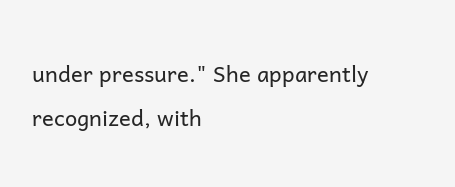under pressure." She apparently recognized, with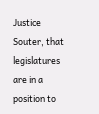Justice Souter, that legislatures are in a position to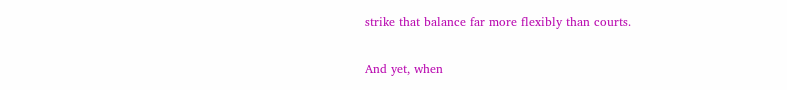strike that balance far more flexibly than courts.

And yet, when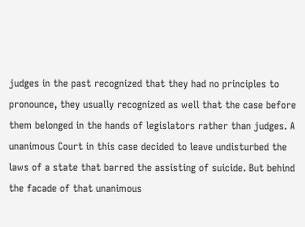judges in the past recognized that they had no principles to pronounce, they usually recognized as well that the case before them belonged in the hands of legislators rather than judges. A unanimous Court in this case decided to leave undisturbed the laws of a state that barred the assisting of suicide. But behind the facade of that unanimous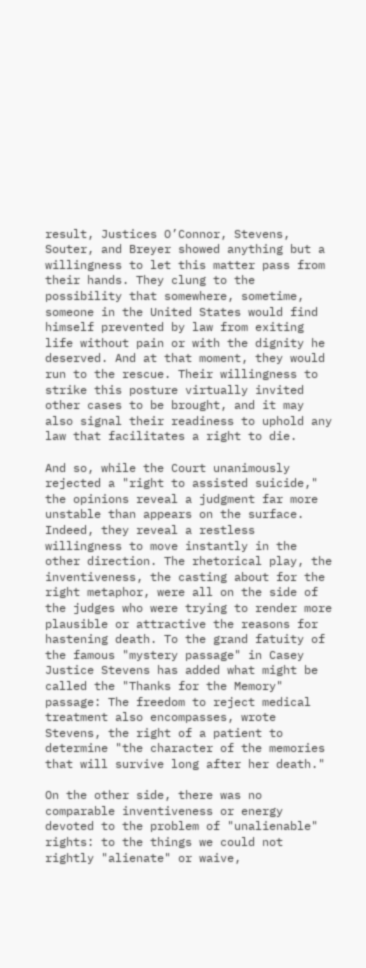result, Justices O’Connor, Stevens, Souter, and Breyer showed anything but a willingness to let this matter pass from their hands. They clung to the possibility that somewhere, sometime, someone in the United States would find himself prevented by law from exiting life without pain or with the dignity he deserved. And at that moment, they would run to the rescue. Their willingness to strike this posture virtually invited other cases to be brought, and it may also signal their readiness to uphold any law that facilitates a right to die.

And so, while the Court unanimously rejected a "right to assisted suicide," the opinions reveal a judgment far more unstable than appears on the surface. Indeed, they reveal a restless willingness to move instantly in the other direction. The rhetorical play, the inventiveness, the casting about for the right metaphor, were all on the side of the judges who were trying to render more plausible or attractive the reasons for hastening death. To the grand fatuity of the famous "mystery passage" in Casey Justice Stevens has added what might be called the "Thanks for the Memory" passage: The freedom to reject medical treatment also encompasses, wrote Stevens, the right of a patient to determine "the character of the memories that will survive long after her death."

On the other side, there was no comparable inventiveness or energy devoted to the problem of "unalienable" rights: to the things we could not rightly "alienate" or waive,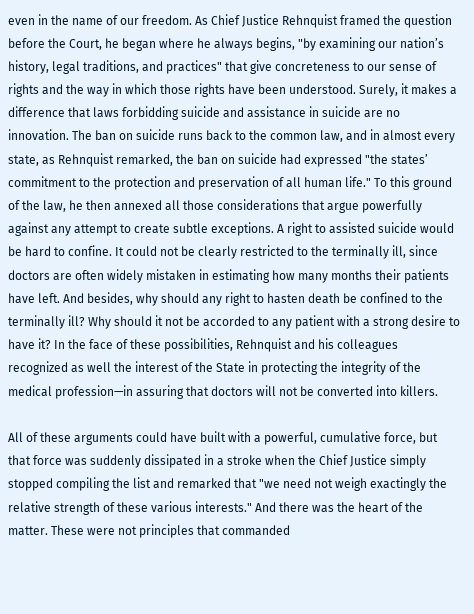even in the name of our freedom. As Chief Justice Rehnquist framed the question before the Court, he began where he always begins, "by examining our nation’s history, legal traditions, and practices" that give concreteness to our sense of rights and the way in which those rights have been understood. Surely, it makes a difference that laws forbidding suicide and assistance in suicide are no innovation. The ban on suicide runs back to the common law, and in almost every state, as Rehnquist remarked, the ban on suicide had expressed "the states’ commitment to the protection and preservation of all human life." To this ground of the law, he then annexed all those considerations that argue powerfully against any attempt to create subtle exceptions. A right to assisted suicide would be hard to confine. It could not be clearly restricted to the terminally ill, since doctors are often widely mistaken in estimating how many months their patients have left. And besides, why should any right to hasten death be confined to the terminally ill? Why should it not be accorded to any patient with a strong desire to have it? In the face of these possibilities, Rehnquist and his colleagues recognized as well the interest of the State in protecting the integrity of the medical profession—in assuring that doctors will not be converted into killers.

All of these arguments could have built with a powerful, cumulative force, but that force was suddenly dissipated in a stroke when the Chief Justice simply stopped compiling the list and remarked that "we need not weigh exactingly the relative strength of these various interests." And there was the heart of the matter. These were not principles that commanded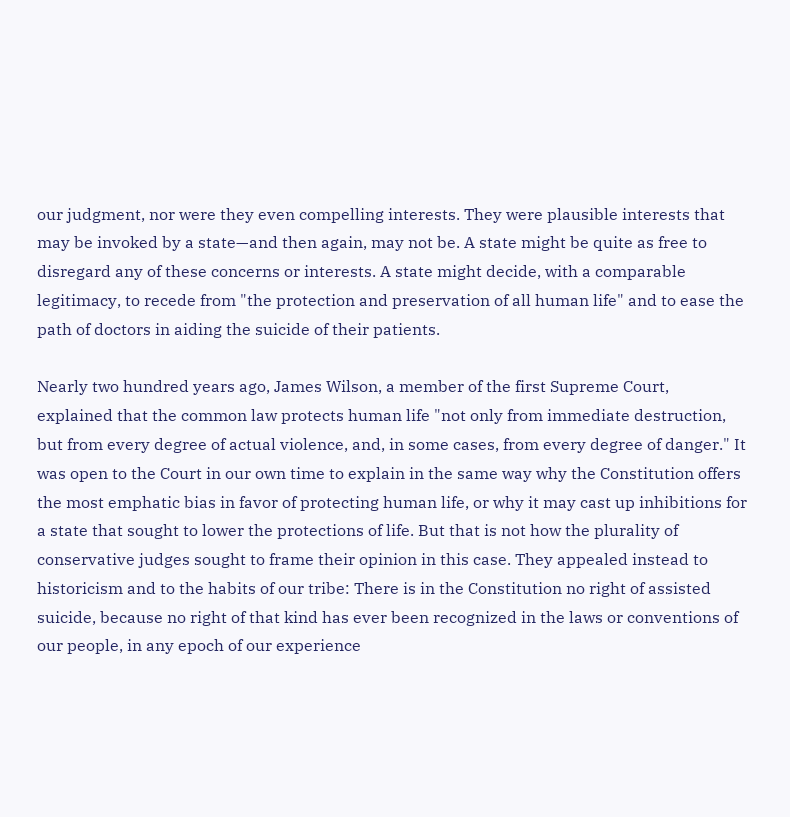our judgment, nor were they even compelling interests. They were plausible interests that may be invoked by a state—and then again, may not be. A state might be quite as free to disregard any of these concerns or interests. A state might decide, with a comparable legitimacy, to recede from "the protection and preservation of all human life" and to ease the path of doctors in aiding the suicide of their patients.

Nearly two hundred years ago, James Wilson, a member of the first Supreme Court, explained that the common law protects human life "not only from immediate destruction, but from every degree of actual violence, and, in some cases, from every degree of danger." It was open to the Court in our own time to explain in the same way why the Constitution offers the most emphatic bias in favor of protecting human life, or why it may cast up inhibitions for a state that sought to lower the protections of life. But that is not how the plurality of conservative judges sought to frame their opinion in this case. They appealed instead to historicism and to the habits of our tribe: There is in the Constitution no right of assisted suicide, because no right of that kind has ever been recognized in the laws or conventions of our people, in any epoch of our experience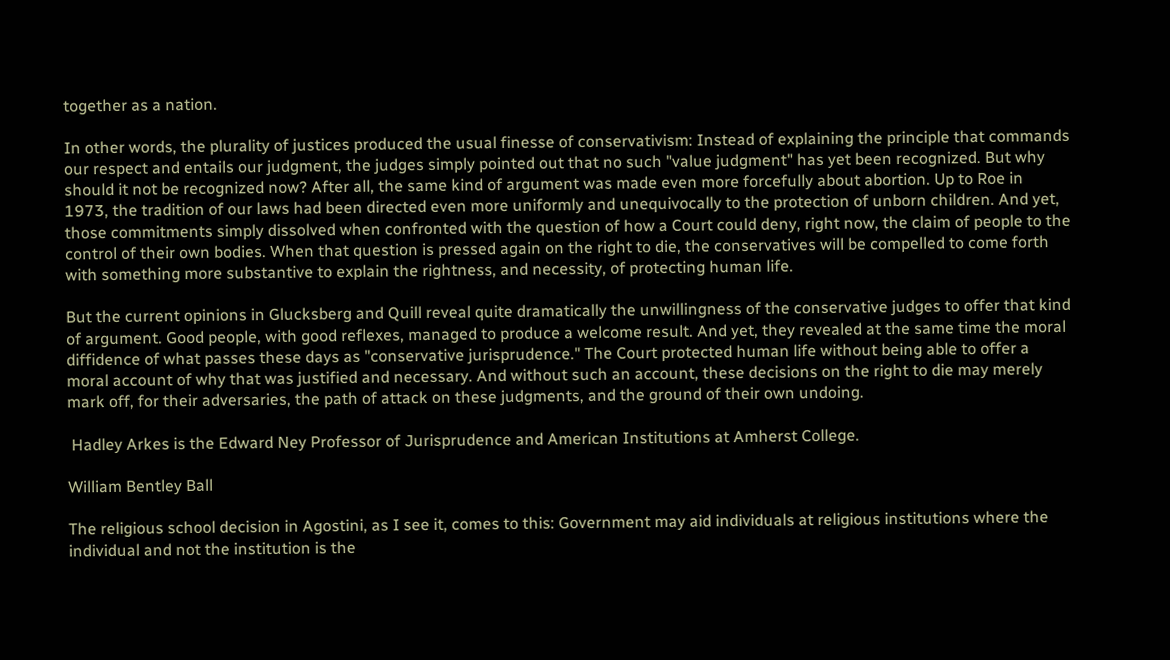together as a nation.

In other words, the plurality of justices produced the usual finesse of conservativism: Instead of explaining the principle that commands our respect and entails our judgment, the judges simply pointed out that no such "value judgment" has yet been recognized. But why should it not be recognized now? After all, the same kind of argument was made even more forcefully about abortion. Up to Roe in 1973, the tradition of our laws had been directed even more uniformly and unequivocally to the protection of unborn children. And yet, those commitments simply dissolved when confronted with the question of how a Court could deny, right now, the claim of people to the control of their own bodies. When that question is pressed again on the right to die, the conservatives will be compelled to come forth with something more substantive to explain the rightness, and necessity, of protecting human life.

But the current opinions in Glucksberg and Quill reveal quite dramatically the unwillingness of the conservative judges to offer that kind of argument. Good people, with good reflexes, managed to produce a welcome result. And yet, they revealed at the same time the moral diffidence of what passes these days as "conservative jurisprudence." The Court protected human life without being able to offer a moral account of why that was justified and necessary. And without such an account, these decisions on the right to die may merely mark off, for their adversaries, the path of attack on these judgments, and the ground of their own undoing.

 Hadley Arkes is the Edward Ney Professor of Jurisprudence and American Institutions at Amherst College.

William Bentley Ball

The religious school decision in Agostini, as I see it, comes to this: Government may aid individuals at religious institutions where the individual and not the institution is the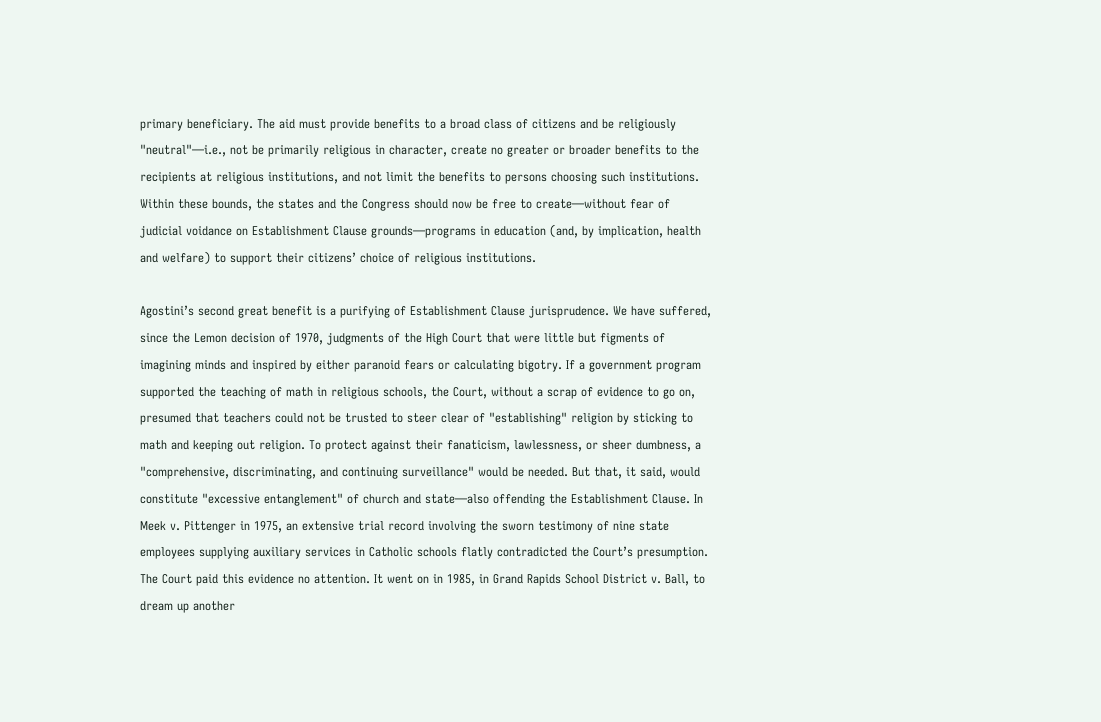primary beneficiary. The aid must provide benefits to a broad class of citizens and be religiously "neutral"—i.e., not be primarily religious in character, create no greater or broader benefits to the recipients at religious institutions, and not limit the benefits to persons choosing such institutions. Within these bounds, the states and the Congress should now be free to create—without fear of judicial voidance on Establishment Clause grounds—programs in education (and, by implication, health and welfare) to support their citizens’ choice of religious institutions.

Agostini’s second great benefit is a purifying of Establishment Clause jurisprudence. We have suffered, since the Lemon decision of 1970, judgments of the High Court that were little but figments of imagining minds and inspired by either paranoid fears or calculating bigotry. If a government program supported the teaching of math in religious schools, the Court, without a scrap of evidence to go on, presumed that teachers could not be trusted to steer clear of "establishing" religion by sticking to math and keeping out religion. To protect against their fanaticism, lawlessness, or sheer dumbness, a "comprehensive, discriminating, and continuing surveillance" would be needed. But that, it said, would constitute "excessive entanglement" of church and state—also offending the Establishment Clause. In Meek v. Pittenger in 1975, an extensive trial record involving the sworn testimony of nine state employees supplying auxiliary services in Catholic schools flatly contradicted the Court’s presumption. The Court paid this evidence no attention. It went on in 1985, in Grand Rapids School District v. Ball, to dream up another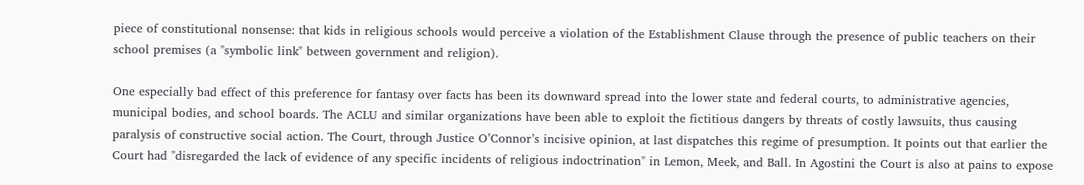piece of constitutional nonsense: that kids in religious schools would perceive a violation of the Establishment Clause through the presence of public teachers on their school premises (a "symbolic link" between government and religion).

One especially bad effect of this preference for fantasy over facts has been its downward spread into the lower state and federal courts, to administrative agencies, municipal bodies, and school boards. The ACLU and similar organizations have been able to exploit the fictitious dangers by threats of costly lawsuits, thus causing paralysis of constructive social action. The Court, through Justice O’Connor’s incisive opinion, at last dispatches this regime of presumption. It points out that earlier the Court had "disregarded the lack of evidence of any specific incidents of religious indoctrination" in Lemon, Meek, and Ball. In Agostini the Court is also at pains to expose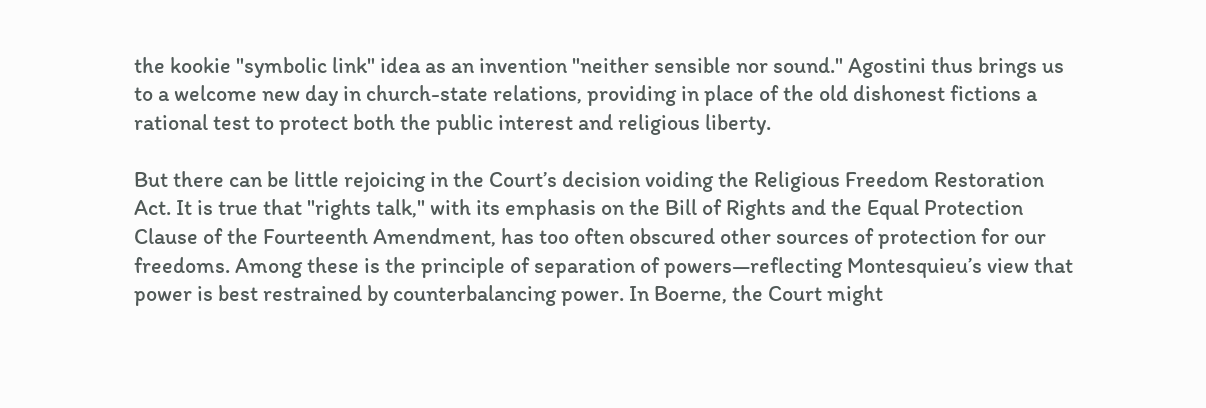the kookie "symbolic link" idea as an invention "neither sensible nor sound." Agostini thus brings us to a welcome new day in church-state relations, providing in place of the old dishonest fictions a rational test to protect both the public interest and religious liberty.

But there can be little rejoicing in the Court’s decision voiding the Religious Freedom Restoration Act. It is true that "rights talk," with its emphasis on the Bill of Rights and the Equal Protection Clause of the Fourteenth Amendment, has too often obscured other sources of protection for our freedoms. Among these is the principle of separation of powers—reflecting Montesquieu’s view that power is best restrained by counterbalancing power. In Boerne, the Court might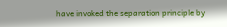have invoked the separation principle by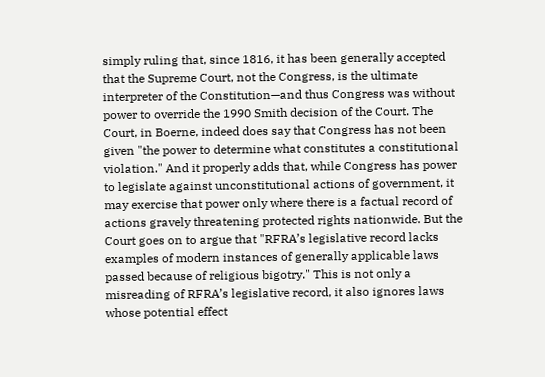simply ruling that, since 1816, it has been generally accepted that the Supreme Court, not the Congress, is the ultimate interpreter of the Constitution—and thus Congress was without power to override the 1990 Smith decision of the Court. The Court, in Boerne, indeed does say that Congress has not been given "the power to determine what constitutes a constitutional violation." And it properly adds that, while Congress has power to legislate against unconstitutional actions of government, it may exercise that power only where there is a factual record of actions gravely threatening protected rights nationwide. But the Court goes on to argue that "RFRA’s legislative record lacks examples of modern instances of generally applicable laws passed because of religious bigotry." This is not only a misreading of RFRA’s legislative record, it also ignores laws whose potential effect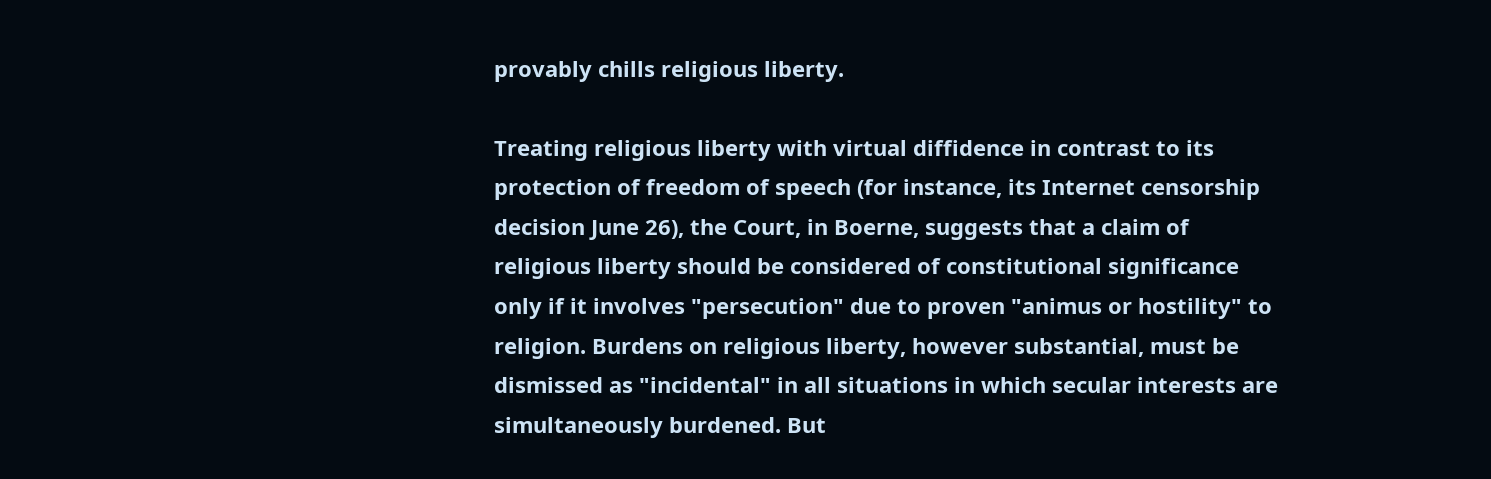provably chills religious liberty.

Treating religious liberty with virtual diffidence in contrast to its protection of freedom of speech (for instance, its Internet censorship decision June 26), the Court, in Boerne, suggests that a claim of religious liberty should be considered of constitutional significance only if it involves "persecution" due to proven "animus or hostility" to religion. Burdens on religious liberty, however substantial, must be dismissed as "incidental" in all situations in which secular interests are simultaneously burdened. But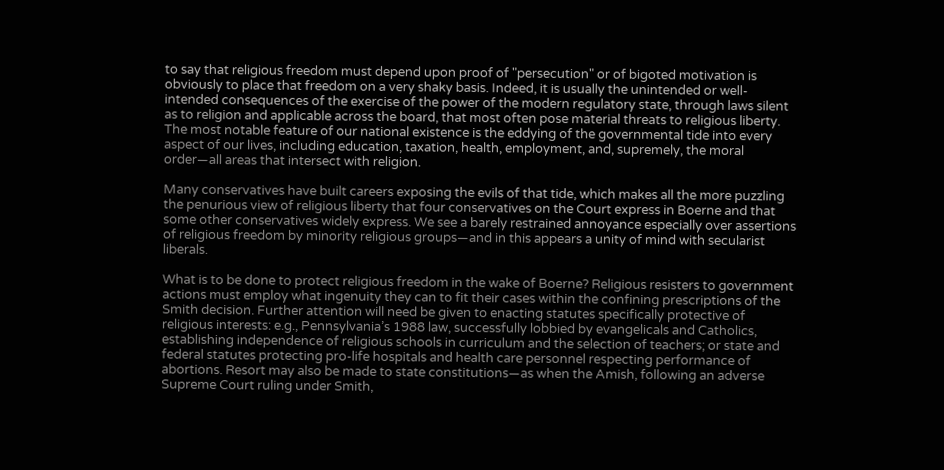to say that religious freedom must depend upon proof of "persecution" or of bigoted motivation is obviously to place that freedom on a very shaky basis. Indeed, it is usually the unintended or well-intended consequences of the exercise of the power of the modern regulatory state, through laws silent as to religion and applicable across the board, that most often pose material threats to religious liberty. The most notable feature of our national existence is the eddying of the governmental tide into every aspect of our lives, including education, taxation, health, employment, and, supremely, the moral order—all areas that intersect with religion.

Many conservatives have built careers exposing the evils of that tide, which makes all the more puzzling the penurious view of religious liberty that four conservatives on the Court express in Boerne and that some other conservatives widely express. We see a barely restrained annoyance especially over assertions of religious freedom by minority religious groups—and in this appears a unity of mind with secularist liberals.

What is to be done to protect religious freedom in the wake of Boerne? Religious resisters to government actions must employ what ingenuity they can to fit their cases within the confining prescriptions of the Smith decision. Further attention will need be given to enacting statutes specifically protective of religious interests: e.g., Pennsylvania’s 1988 law, successfully lobbied by evangelicals and Catholics, establishing independence of religious schools in curriculum and the selection of teachers; or state and federal statutes protecting pro-life hospitals and health care personnel respecting performance of abortions. Resort may also be made to state constitutions—as when the Amish, following an adverse Supreme Court ruling under Smith,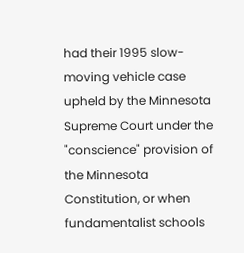had their 1995 slow-moving vehicle case upheld by the Minnesota Supreme Court under the "conscience" provision of the Minnesota Constitution, or when fundamentalist schools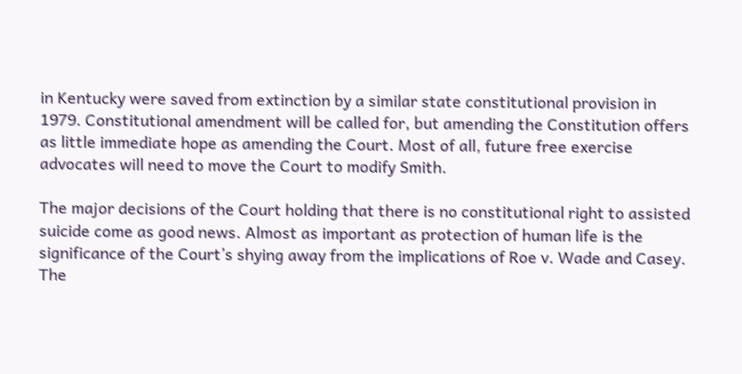in Kentucky were saved from extinction by a similar state constitutional provision in 1979. Constitutional amendment will be called for, but amending the Constitution offers as little immediate hope as amending the Court. Most of all, future free exercise advocates will need to move the Court to modify Smith.

The major decisions of the Court holding that there is no constitutional right to assisted suicide come as good news. Almost as important as protection of human life is the significance of the Court’s shying away from the implications of Roe v. Wade and Casey. The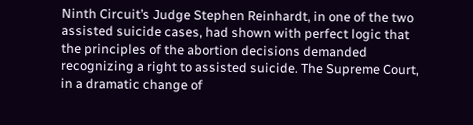Ninth Circuit’s Judge Stephen Reinhardt, in one of the two assisted suicide cases, had shown with perfect logic that the principles of the abortion decisions demanded recognizing a right to assisted suicide. The Supreme Court, in a dramatic change of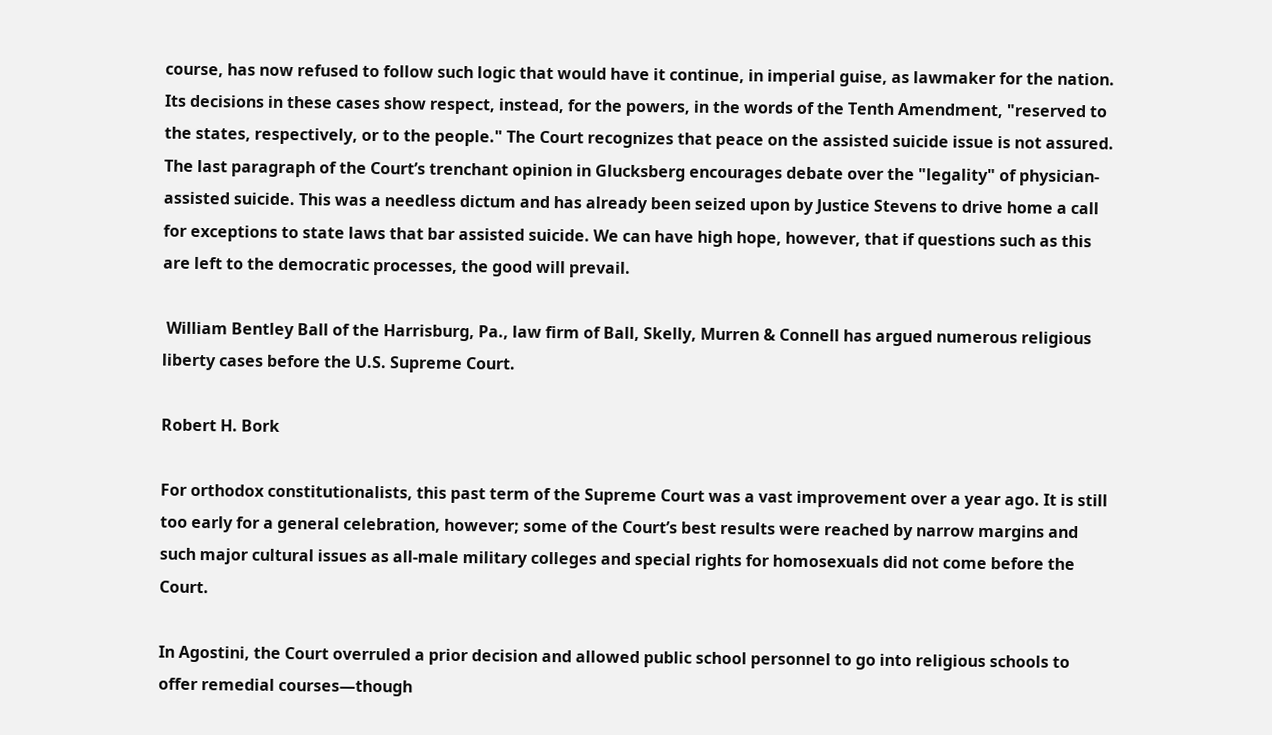course, has now refused to follow such logic that would have it continue, in imperial guise, as lawmaker for the nation. Its decisions in these cases show respect, instead, for the powers, in the words of the Tenth Amendment, "reserved to the states, respectively, or to the people." The Court recognizes that peace on the assisted suicide issue is not assured. The last paragraph of the Court’s trenchant opinion in Glucksberg encourages debate over the "legality" of physician-assisted suicide. This was a needless dictum and has already been seized upon by Justice Stevens to drive home a call for exceptions to state laws that bar assisted suicide. We can have high hope, however, that if questions such as this are left to the democratic processes, the good will prevail.

 William Bentley Ball of the Harrisburg, Pa., law firm of Ball, Skelly, Murren & Connell has argued numerous religious liberty cases before the U.S. Supreme Court.

Robert H. Bork

For orthodox constitutionalists, this past term of the Supreme Court was a vast improvement over a year ago. It is still too early for a general celebration, however; some of the Court’s best results were reached by narrow margins and such major cultural issues as all-male military colleges and special rights for homosexuals did not come before the Court.

In Agostini, the Court overruled a prior decision and allowed public school personnel to go into religious schools to offer remedial courses—though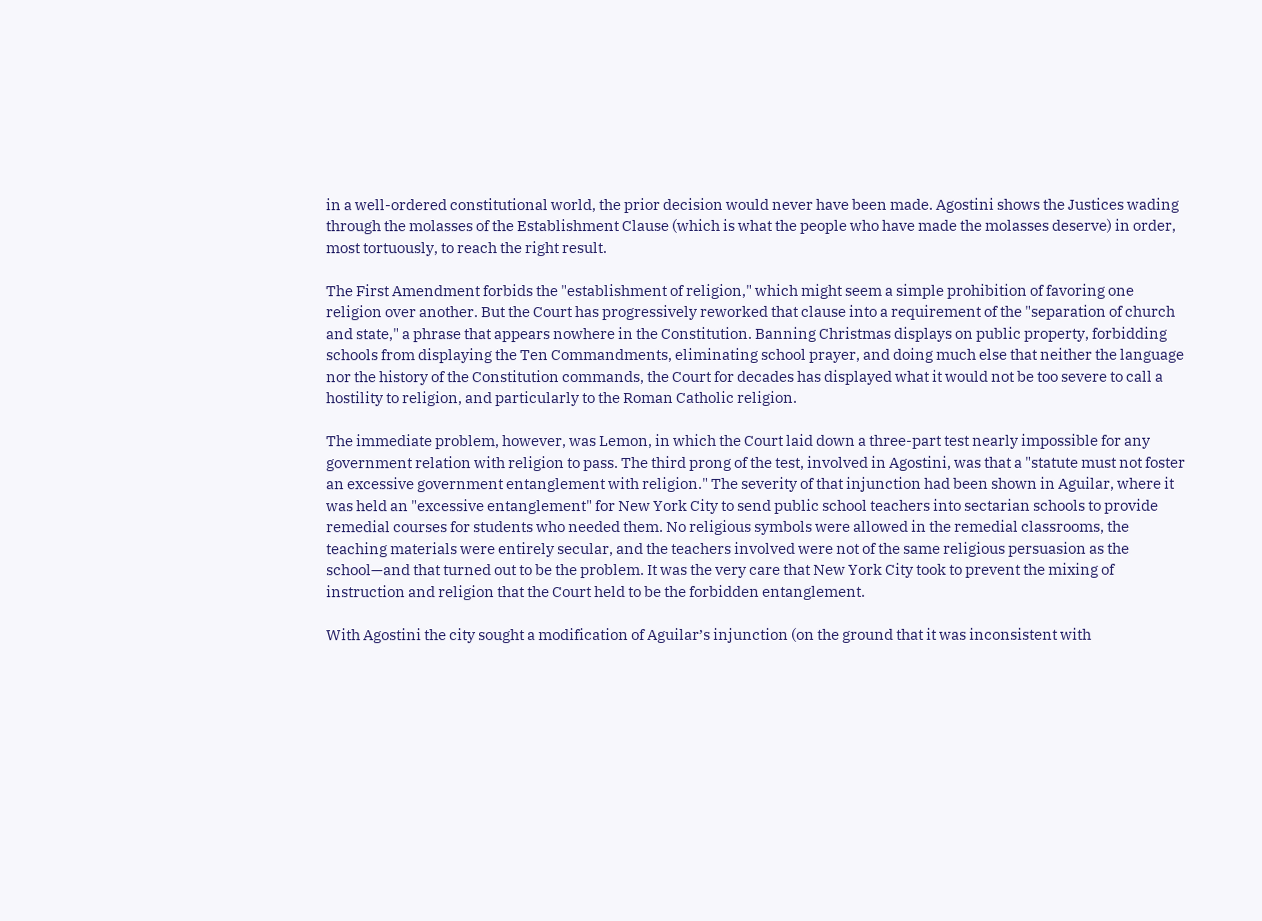in a well-ordered constitutional world, the prior decision would never have been made. Agostini shows the Justices wading through the molasses of the Establishment Clause (which is what the people who have made the molasses deserve) in order, most tortuously, to reach the right result.

The First Amendment forbids the "establishment of religion," which might seem a simple prohibition of favoring one religion over another. But the Court has progressively reworked that clause into a requirement of the "separation of church and state," a phrase that appears nowhere in the Constitution. Banning Christmas displays on public property, forbidding schools from displaying the Ten Commandments, eliminating school prayer, and doing much else that neither the language nor the history of the Constitution commands, the Court for decades has displayed what it would not be too severe to call a hostility to religion, and particularly to the Roman Catholic religion.

The immediate problem, however, was Lemon, in which the Court laid down a three-part test nearly impossible for any government relation with religion to pass. The third prong of the test, involved in Agostini, was that a "statute must not foster an excessive government entanglement with religion." The severity of that injunction had been shown in Aguilar, where it was held an "excessive entanglement" for New York City to send public school teachers into sectarian schools to provide remedial courses for students who needed them. No religious symbols were allowed in the remedial classrooms, the teaching materials were entirely secular, and the teachers involved were not of the same religious persuasion as the school—and that turned out to be the problem. It was the very care that New York City took to prevent the mixing of instruction and religion that the Court held to be the forbidden entanglement.

With Agostini the city sought a modification of Aguilar’s injunction (on the ground that it was inconsistent with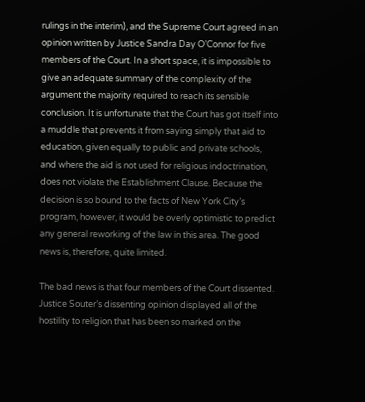rulings in the interim), and the Supreme Court agreed in an opinion written by Justice Sandra Day O’Connor for five members of the Court. In a short space, it is impossible to give an adequate summary of the complexity of the argument the majority required to reach its sensible conclusion. It is unfortunate that the Court has got itself into a muddle that prevents it from saying simply that aid to education, given equally to public and private schools, and where the aid is not used for religious indoctrination, does not violate the Establishment Clause. Because the decision is so bound to the facts of New York City’s program, however, it would be overly optimistic to predict any general reworking of the law in this area. The good news is, therefore, quite limited.

The bad news is that four members of the Court dissented. Justice Souter’s dissenting opinion displayed all of the hostility to religion that has been so marked on the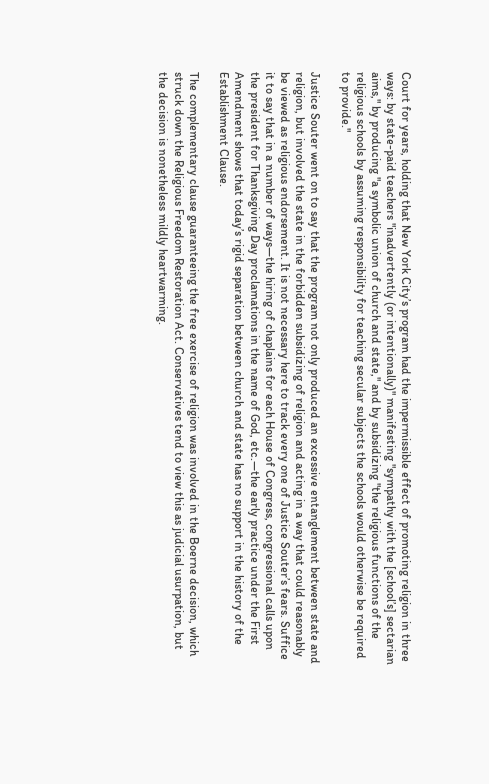Court for years, holding that New York City’s program had the impermissible effect of promoting religion in three ways: by state-paid teachers "inadvertently (or intentionally)" manifesting "sympathy with the [school’s] sectarian aims," by producing "a symbolic union of church and state," and by subsidizing "the religious functions of the religious schools by assuming responsibility for teaching secular subjects the schools would otherwise be required to provide."

Justice Souter went on to say that the program not only produced an excessive entanglement between state and religion, but involved the state in the forbidden subsidizing of religion and acting in a way that could reasonably be viewed as religious endorsement. It is not necessary here to track every one of Justice Souter’s fears. Suffice it to say that in a number of ways—the hiring of chaplains for each House of Congress, congressional calls upon the president for Thanksgiving Day proclamations in the name of God, etc.—the early practice under the First Amendment shows that today’s rigid separation between church and state has no support in the history of the Establishment Clause.

The complementary clause guaranteeing the free exercise of religion was involved in the Boerne decision, which struck down the Religious Freedom Restoration Act. Conservatives tend to view this as judicial usurpation, but the decision is nonetheless mildly heartwarming.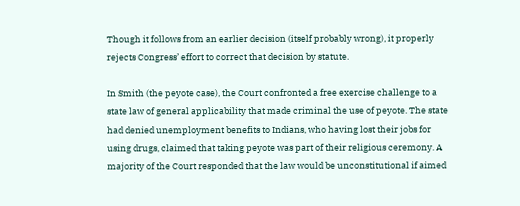Though it follows from an earlier decision (itself probably wrong), it properly rejects Congress’ effort to correct that decision by statute.

In Smith (the peyote case), the Court confronted a free exercise challenge to a state law of general applicability that made criminal the use of peyote. The state had denied unemployment benefits to Indians, who having lost their jobs for using drugs, claimed that taking peyote was part of their religious ceremony. A majority of the Court responded that the law would be unconstitutional if aimed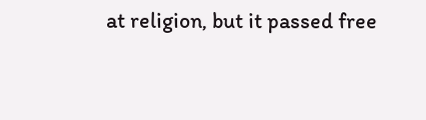at religion, but it passed free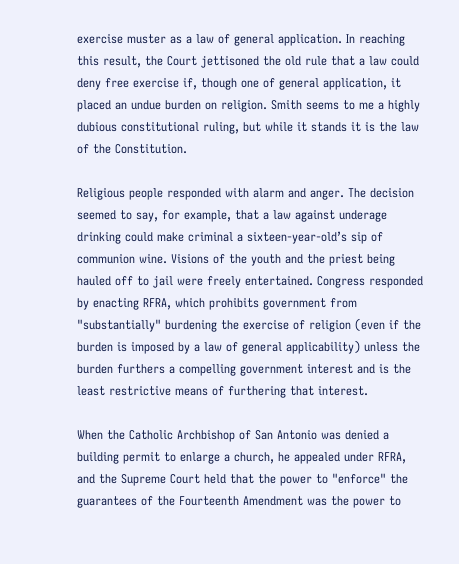exercise muster as a law of general application. In reaching this result, the Court jettisoned the old rule that a law could deny free exercise if, though one of general application, it placed an undue burden on religion. Smith seems to me a highly dubious constitutional ruling, but while it stands it is the law of the Constitution.

Religious people responded with alarm and anger. The decision seemed to say, for example, that a law against underage drinking could make criminal a sixteen-year-old’s sip of communion wine. Visions of the youth and the priest being hauled off to jail were freely entertained. Congress responded by enacting RFRA, which prohibits government from "substantially" burdening the exercise of religion (even if the burden is imposed by a law of general applicability) unless the burden furthers a compelling government interest and is the least restrictive means of furthering that interest.

When the Catholic Archbishop of San Antonio was denied a building permit to enlarge a church, he appealed under RFRA, and the Supreme Court held that the power to "enforce" the guarantees of the Fourteenth Amendment was the power to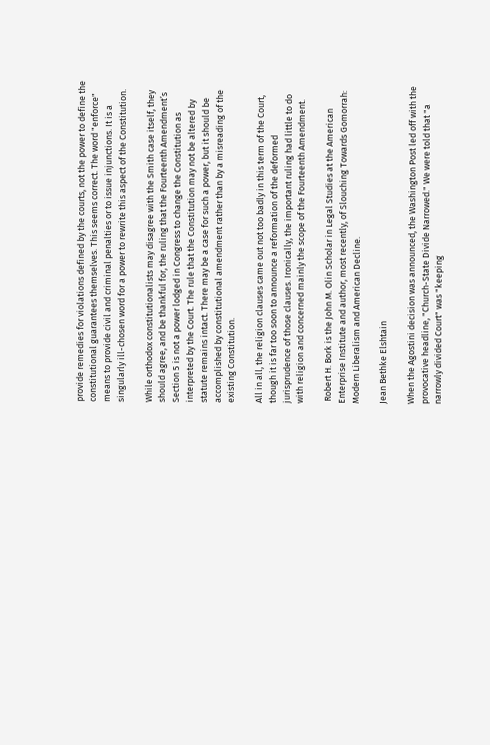provide remedies for violations defined by the courts, not the power to define the constitutional guarantees themselves. This seems correct. The word "enforce" means to provide civil and criminal penalties or to issue injunctions. It is a singularly ill-chosen word for a power to rewrite this aspect of the Constitution.

While orthodox constitutionalists may disagree with the Smith case itself, they should agree, and be thankful for, the ruling that the Fourteenth Amendment’s Section 5 is not a power lodged in Congress to change the Constitution as interpreted by the Court. The rule that the Constitution may not be altered by statute remains intact. There may be a case for such a power, but it should be accomplished by constitutional amendment rather than by a misreading of the existing Constitution.

All in all, the religion clauses came out not too badly in this term of the Court, though it is far too soon to announce a reformation of the deformed jurisprudence of those clauses. Ironically, the important ruling had little to do with religion and concerned mainly the scope of the Fourteenth Amendment.

 Robert H. Bork is the John M. Olin Scholar in Legal Studies at the American Enterprise Institute and author, most recently, of Slouching Towards Gomorrah: Modern Liberalism and American Decline.

Jean Bethke Elshtain

When the Agostini decision was announced, the Washington Post led off with the provocative headline, "Church-State Divide Narrowed." We were told that "a narrowly divided Court" was "keeping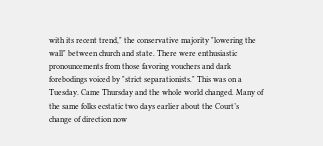with its recent trend," the conservative majority "lowering the wall" between church and state. There were enthusiastic pronouncements from those favoring vouchers and dark forebodings voiced by "strict separationists." This was on a Tuesday. Came Thursday and the whole world changed. Many of the same folks ecstatic two days earlier about the Court’s change of direction now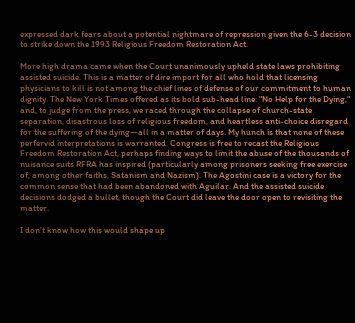expressed dark fears about a potential nightmare of repression given the 6-3 decision to strike down the 1993 Religious Freedom Restoration Act.

More high drama came when the Court unanimously upheld state laws prohibiting assisted suicide. This is a matter of dire import for all who hold that licensing physicians to kill is not among the chief lines of defense of our commitment to human dignity. The New York Times offered as its bold sub-head line: "No Help for the Dying," and, to judge from the press, we raced through the collapse of church-state separation, disastrous loss of religious freedom, and heartless anti-choice disregard for the suffering of the dying—all in a matter of days. My hunch is that none of these perfervid interpretations is warranted. Congress is free to recast the Religious Freedom Restoration Act, perhaps finding ways to limit the abuse of the thousands of nuisance suits RFRA has inspired (particularly among prisoners seeking free exercise of, among other faiths, Satanism and Nazism). The Agostini case is a victory for the common sense that had been abandoned with Aguilar. And the assisted suicide decisions dodged a bullet, though the Court did leave the door open to revisiting the matter.

I don’t know how this would shape up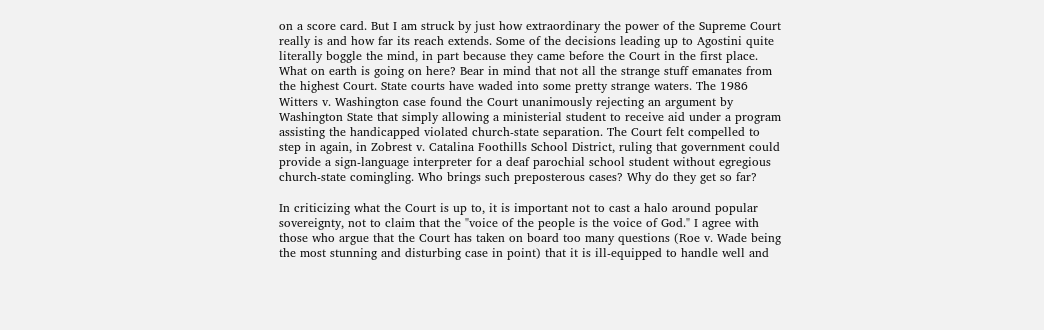on a score card. But I am struck by just how extraordinary the power of the Supreme Court really is and how far its reach extends. Some of the decisions leading up to Agostini quite literally boggle the mind, in part because they came before the Court in the first place. What on earth is going on here? Bear in mind that not all the strange stuff emanates from the highest Court. State courts have waded into some pretty strange waters. The 1986 Witters v. Washington case found the Court unanimously rejecting an argument by Washington State that simply allowing a ministerial student to receive aid under a program assisting the handicapped violated church-state separation. The Court felt compelled to step in again, in Zobrest v. Catalina Foothills School District, ruling that government could provide a sign-language interpreter for a deaf parochial school student without egregious church-state comingling. Who brings such preposterous cases? Why do they get so far?

In criticizing what the Court is up to, it is important not to cast a halo around popular sovereignty, not to claim that the "voice of the people is the voice of God." I agree with those who argue that the Court has taken on board too many questions (Roe v. Wade being the most stunning and disturbing case in point) that it is ill-equipped to handle well and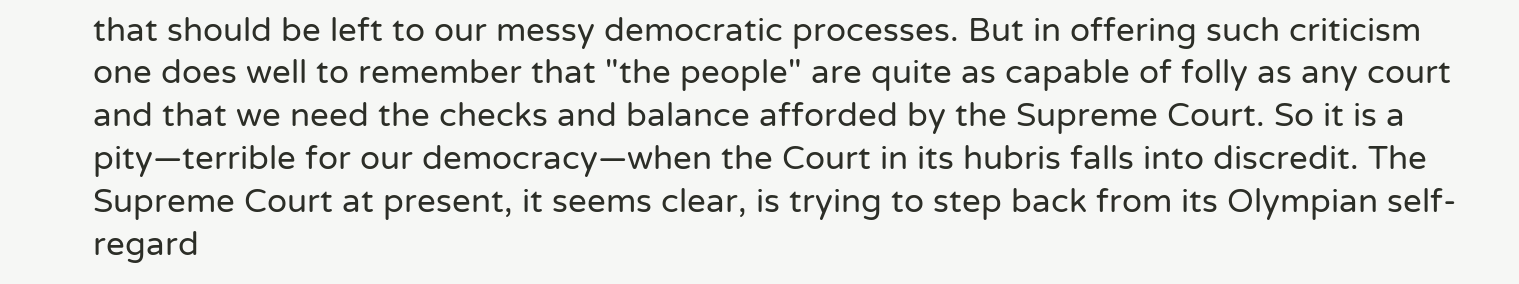that should be left to our messy democratic processes. But in offering such criticism one does well to remember that "the people" are quite as capable of folly as any court and that we need the checks and balance afforded by the Supreme Court. So it is a pity—terrible for our democracy—when the Court in its hubris falls into discredit. The Supreme Court at present, it seems clear, is trying to step back from its Olympian self-regard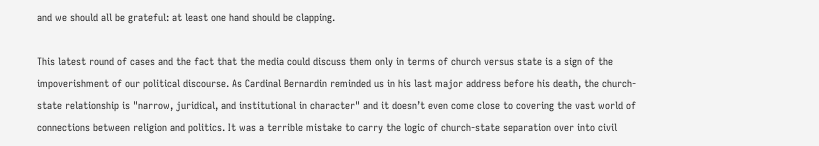and we should all be grateful: at least one hand should be clapping.

This latest round of cases and the fact that the media could discuss them only in terms of church versus state is a sign of the impoverishment of our political discourse. As Cardinal Bernardin reminded us in his last major address before his death, the church-state relationship is "narrow, juridical, and institutional in character" and it doesn’t even come close to covering the vast world of connections between religion and politics. It was a terrible mistake to carry the logic of church-state separation over into civil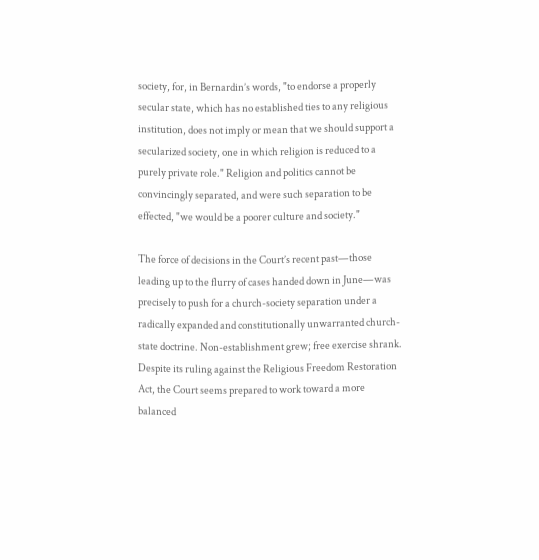society, for, in Bernardin’s words, "to endorse a properly secular state, which has no established ties to any religious institution, does not imply or mean that we should support a secularized society, one in which religion is reduced to a purely private role." Religion and politics cannot be convincingly separated, and were such separation to be effected, "we would be a poorer culture and society."

The force of decisions in the Court’s recent past—those leading up to the flurry of cases handed down in June—was precisely to push for a church-society separation under a radically expanded and constitutionally unwarranted church-state doctrine. Non-establishment grew; free exercise shrank. Despite its ruling against the Religious Freedom Restoration Act, the Court seems prepared to work toward a more balanced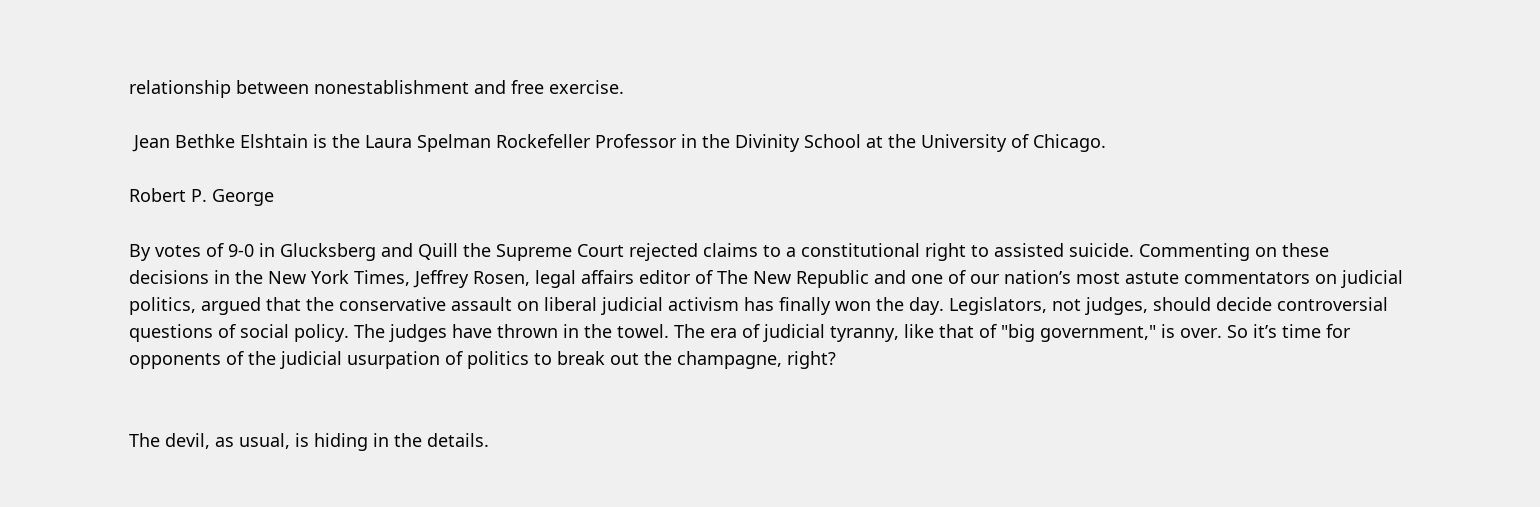relationship between nonestablishment and free exercise.

 Jean Bethke Elshtain is the Laura Spelman Rockefeller Professor in the Divinity School at the University of Chicago.

Robert P. George

By votes of 9-0 in Glucksberg and Quill the Supreme Court rejected claims to a constitutional right to assisted suicide. Commenting on these decisions in the New York Times, Jeffrey Rosen, legal affairs editor of The New Republic and one of our nation’s most astute commentators on judicial politics, argued that the conservative assault on liberal judicial activism has finally won the day. Legislators, not judges, should decide controversial questions of social policy. The judges have thrown in the towel. The era of judicial tyranny, like that of "big government," is over. So it’s time for opponents of the judicial usurpation of politics to break out the champagne, right?


The devil, as usual, is hiding in the details.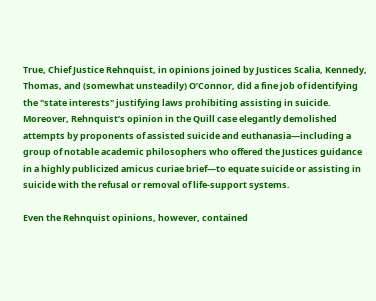True, Chief Justice Rehnquist, in opinions joined by Justices Scalia, Kennedy, Thomas, and (somewhat unsteadily) O’Connor, did a fine job of identifying the "state interests" justifying laws prohibiting assisting in suicide. Moreover, Rehnquist’s opinion in the Quill case elegantly demolished attempts by proponents of assisted suicide and euthanasia—including a group of notable academic philosophers who offered the Justices guidance in a highly publicized amicus curiae brief—to equate suicide or assisting in suicide with the refusal or removal of life-support systems.

Even the Rehnquist opinions, however, contained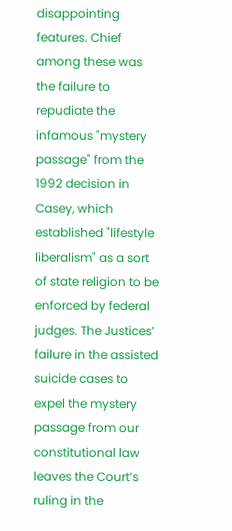disappointing features. Chief among these was the failure to repudiate the infamous "mystery passage" from the 1992 decision in Casey, which established "lifestyle liberalism" as a sort of state religion to be enforced by federal judges. The Justices’ failure in the assisted suicide cases to expel the mystery passage from our constitutional law leaves the Court’s ruling in the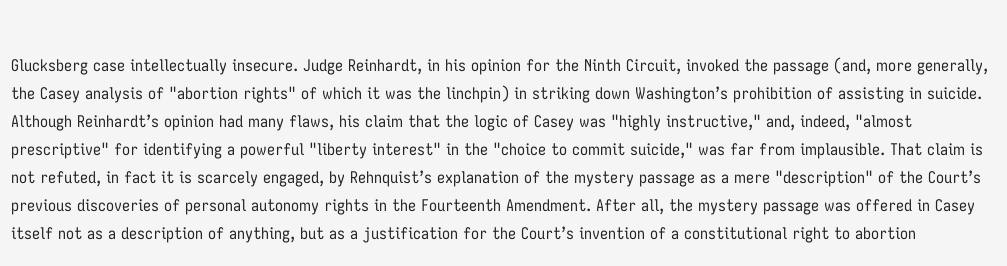Glucksberg case intellectually insecure. Judge Reinhardt, in his opinion for the Ninth Circuit, invoked the passage (and, more generally, the Casey analysis of "abortion rights" of which it was the linchpin) in striking down Washington’s prohibition of assisting in suicide. Although Reinhardt’s opinion had many flaws, his claim that the logic of Casey was "highly instructive," and, indeed, "almost prescriptive" for identifying a powerful "liberty interest" in the "choice to commit suicide," was far from implausible. That claim is not refuted, in fact it is scarcely engaged, by Rehnquist’s explanation of the mystery passage as a mere "description" of the Court’s previous discoveries of personal autonomy rights in the Fourteenth Amendment. After all, the mystery passage was offered in Casey itself not as a description of anything, but as a justification for the Court’s invention of a constitutional right to abortion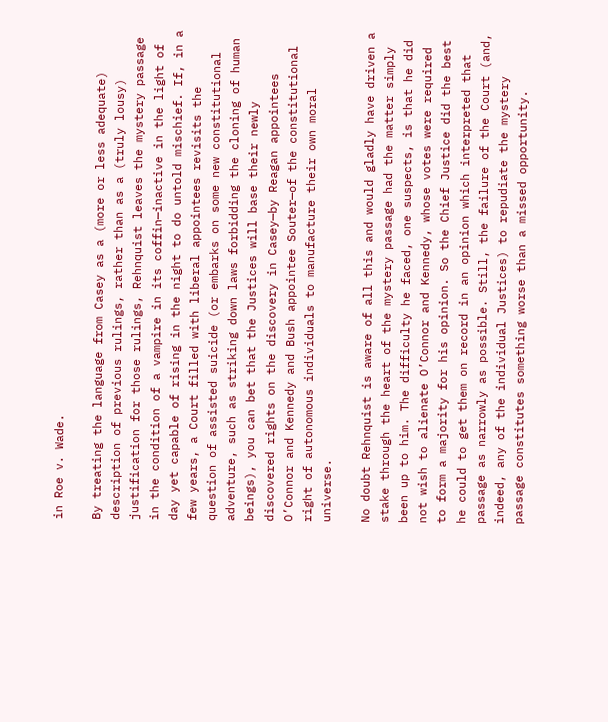in Roe v. Wade.

By treating the language from Casey as a (more or less adequate) description of previous rulings, rather than as a (truly lousy) justification for those rulings, Rehnquist leaves the mystery passage in the condition of a vampire in its coffin—inactive in the light of day yet capable of rising in the night to do untold mischief. If, in a few years, a Court filled with liberal appointees revisits the question of assisted suicide (or embarks on some new constitutional adventure, such as striking down laws forbidding the cloning of human beings), you can bet that the Justices will base their newly discovered rights on the discovery in Casey—by Reagan appointees O’Connor and Kennedy and Bush appointee Souter—of the constitutional right of autonomous individuals to manufacture their own moral universe.

No doubt Rehnquist is aware of all this and would gladly have driven a stake through the heart of the mystery passage had the matter simply been up to him. The difficulty he faced, one suspects, is that he did not wish to alienate O’Connor and Kennedy, whose votes were required to form a majority for his opinion. So the Chief Justice did the best he could to get them on record in an opinion which interpreted that passage as narrowly as possible. Still, the failure of the Court (and, indeed, any of the individual Justices) to repudiate the mystery passage constitutes something worse than a missed opportunity.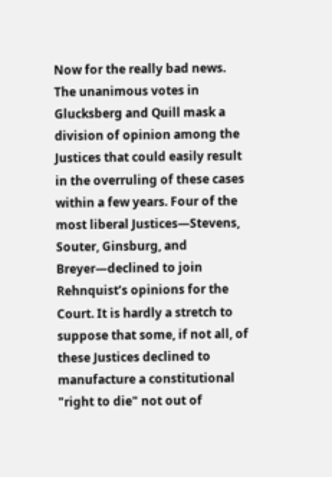Now for the really bad news. The unanimous votes in Glucksberg and Quill mask a division of opinion among the Justices that could easily result in the overruling of these cases within a few years. Four of the most liberal Justices—Stevens, Souter, Ginsburg, and Breyer—declined to join Rehnquist’s opinions for the Court. It is hardly a stretch to suppose that some, if not all, of these Justices declined to manufacture a constitutional "right to die" not out of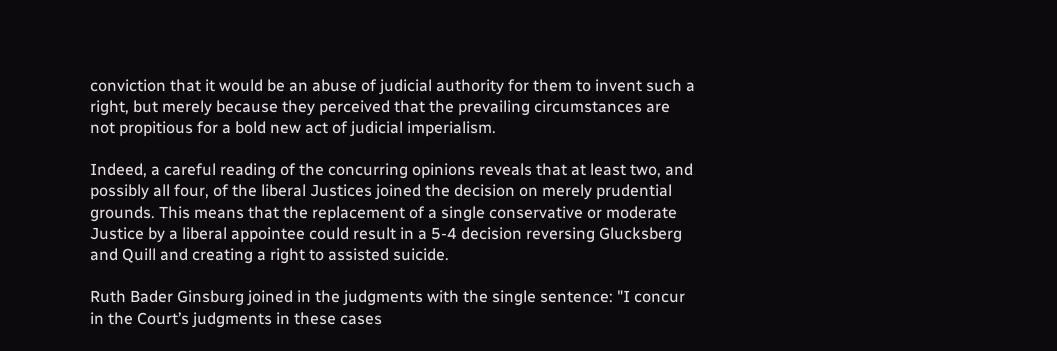conviction that it would be an abuse of judicial authority for them to invent such a right, but merely because they perceived that the prevailing circumstances are not propitious for a bold new act of judicial imperialism.

Indeed, a careful reading of the concurring opinions reveals that at least two, and possibly all four, of the liberal Justices joined the decision on merely prudential grounds. This means that the replacement of a single conservative or moderate Justice by a liberal appointee could result in a 5-4 decision reversing Glucksberg and Quill and creating a right to assisted suicide.

Ruth Bader Ginsburg joined in the judgments with the single sentence: "I concur in the Court’s judgments in these cases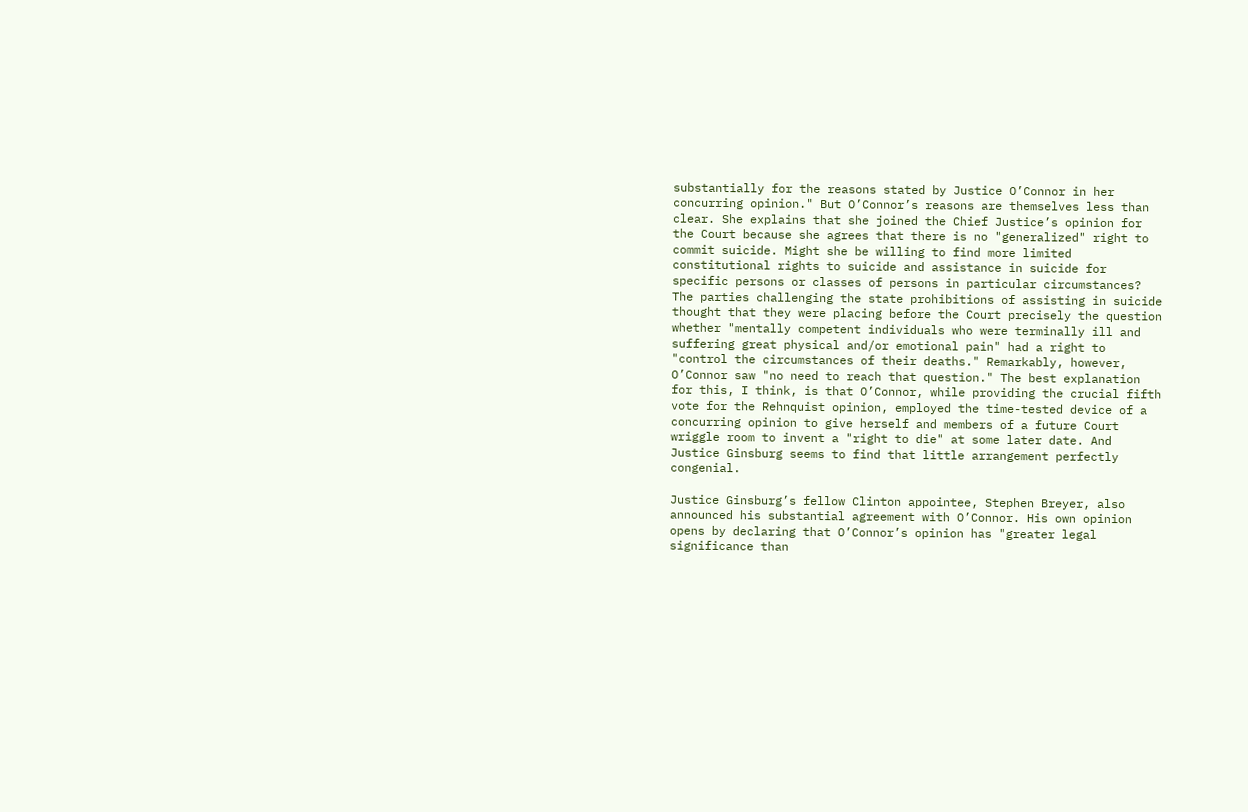substantially for the reasons stated by Justice O’Connor in her concurring opinion." But O’Connor’s reasons are themselves less than clear. She explains that she joined the Chief Justice’s opinion for the Court because she agrees that there is no "generalized" right to commit suicide. Might she be willing to find more limited constitutional rights to suicide and assistance in suicide for specific persons or classes of persons in particular circumstances? The parties challenging the state prohibitions of assisting in suicide thought that they were placing before the Court precisely the question whether "mentally competent individuals who were terminally ill and suffering great physical and/or emotional pain" had a right to "control the circumstances of their deaths." Remarkably, however, O’Connor saw "no need to reach that question." The best explanation for this, I think, is that O’Connor, while providing the crucial fifth vote for the Rehnquist opinion, employed the time-tested device of a concurring opinion to give herself and members of a future Court wriggle room to invent a "right to die" at some later date. And Justice Ginsburg seems to find that little arrangement perfectly congenial.

Justice Ginsburg’s fellow Clinton appointee, Stephen Breyer, also announced his substantial agreement with O’Connor. His own opinion opens by declaring that O’Connor’s opinion has "greater legal significance than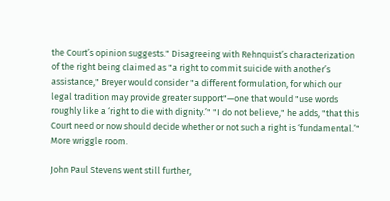the Court’s opinion suggests." Disagreeing with Rehnquist’s characterization of the right being claimed as "a right to commit suicide with another’s assistance," Breyer would consider "a different formulation, for which our legal tradition may provide greater support"—one that would "use words roughly like a ‘right to die with dignity.’" "I do not believe," he adds, "that this Court need or now should decide whether or not such a right is ‘fundamental.’" More wriggle room.

John Paul Stevens went still further,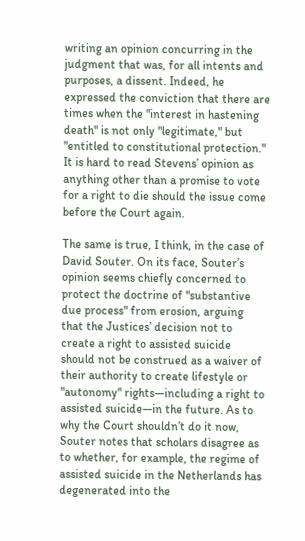writing an opinion concurring in the judgment that was, for all intents and purposes, a dissent. Indeed, he expressed the conviction that there are times when the "interest in hastening death" is not only "legitimate," but "entitled to constitutional protection." It is hard to read Stevens’ opinion as anything other than a promise to vote for a right to die should the issue come before the Court again.

The same is true, I think, in the case of David Souter. On its face, Souter’s opinion seems chiefly concerned to protect the doctrine of "substantive due process" from erosion, arguing that the Justices’ decision not to create a right to assisted suicide should not be construed as a waiver of their authority to create lifestyle or "autonomy" rights—including a right to assisted suicide—in the future. As to why the Court shouldn’t do it now, Souter notes that scholars disagree as to whether, for example, the regime of assisted suicide in the Netherlands has degenerated into the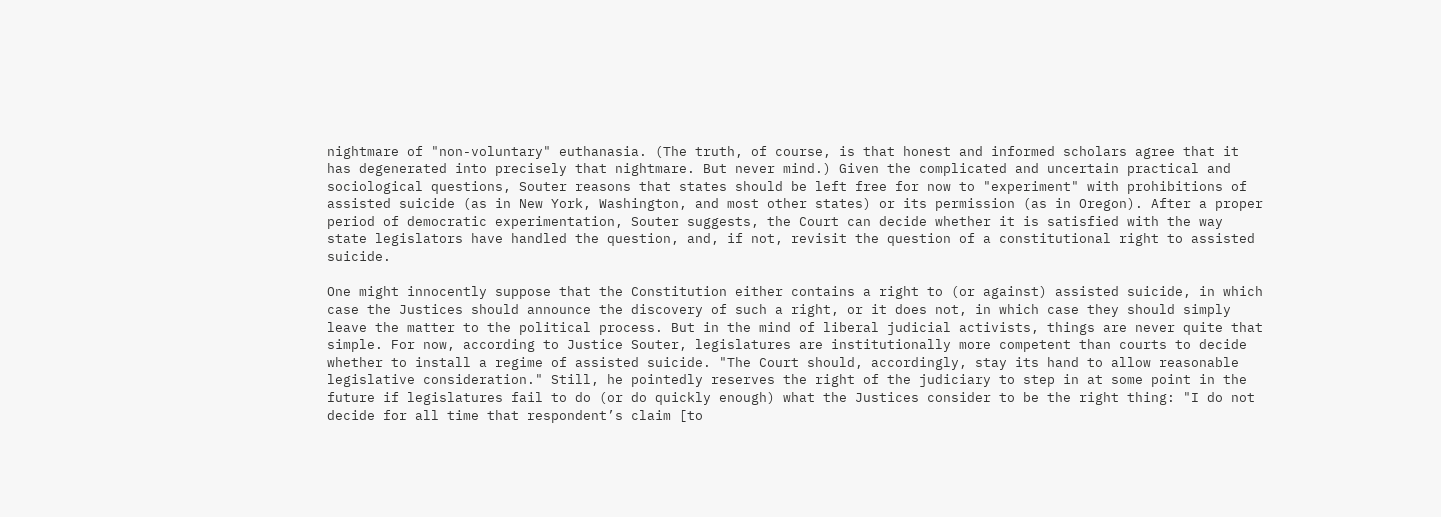nightmare of "non-voluntary" euthanasia. (The truth, of course, is that honest and informed scholars agree that it has degenerated into precisely that nightmare. But never mind.) Given the complicated and uncertain practical and sociological questions, Souter reasons that states should be left free for now to "experiment" with prohibitions of assisted suicide (as in New York, Washington, and most other states) or its permission (as in Oregon). After a proper period of democratic experimentation, Souter suggests, the Court can decide whether it is satisfied with the way state legislators have handled the question, and, if not, revisit the question of a constitutional right to assisted suicide.

One might innocently suppose that the Constitution either contains a right to (or against) assisted suicide, in which case the Justices should announce the discovery of such a right, or it does not, in which case they should simply leave the matter to the political process. But in the mind of liberal judicial activists, things are never quite that simple. For now, according to Justice Souter, legislatures are institutionally more competent than courts to decide whether to install a regime of assisted suicide. "The Court should, accordingly, stay its hand to allow reasonable legislative consideration." Still, he pointedly reserves the right of the judiciary to step in at some point in the future if legislatures fail to do (or do quickly enough) what the Justices consider to be the right thing: "I do not decide for all time that respondent’s claim [to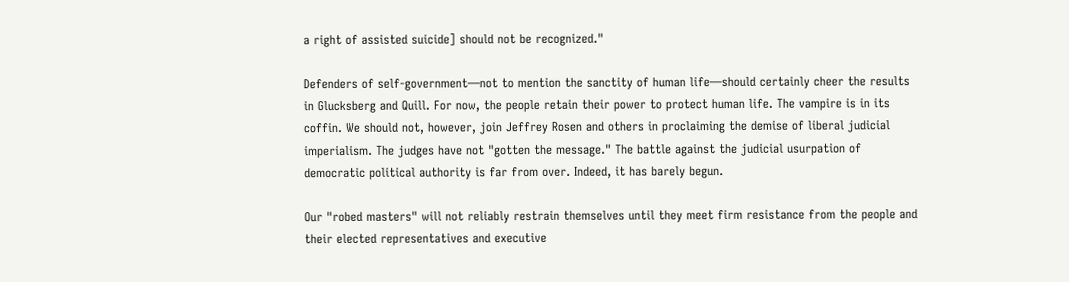a right of assisted suicide] should not be recognized."

Defenders of self-government—not to mention the sanctity of human life—should certainly cheer the results in Glucksberg and Quill. For now, the people retain their power to protect human life. The vampire is in its coffin. We should not, however, join Jeffrey Rosen and others in proclaiming the demise of liberal judicial imperialism. The judges have not "gotten the message." The battle against the judicial usurpation of democratic political authority is far from over. Indeed, it has barely begun.

Our "robed masters" will not reliably restrain themselves until they meet firm resistance from the people and their elected representatives and executive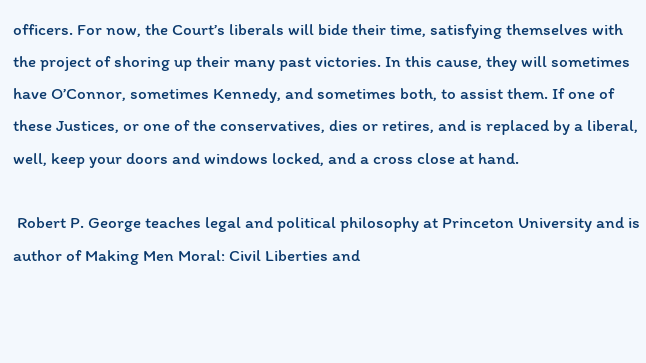officers. For now, the Court’s liberals will bide their time, satisfying themselves with the project of shoring up their many past victories. In this cause, they will sometimes have O’Connor, sometimes Kennedy, and sometimes both, to assist them. If one of these Justices, or one of the conservatives, dies or retires, and is replaced by a liberal, well, keep your doors and windows locked, and a cross close at hand.

 Robert P. George teaches legal and political philosophy at Princeton University and is author of Making Men Moral: Civil Liberties and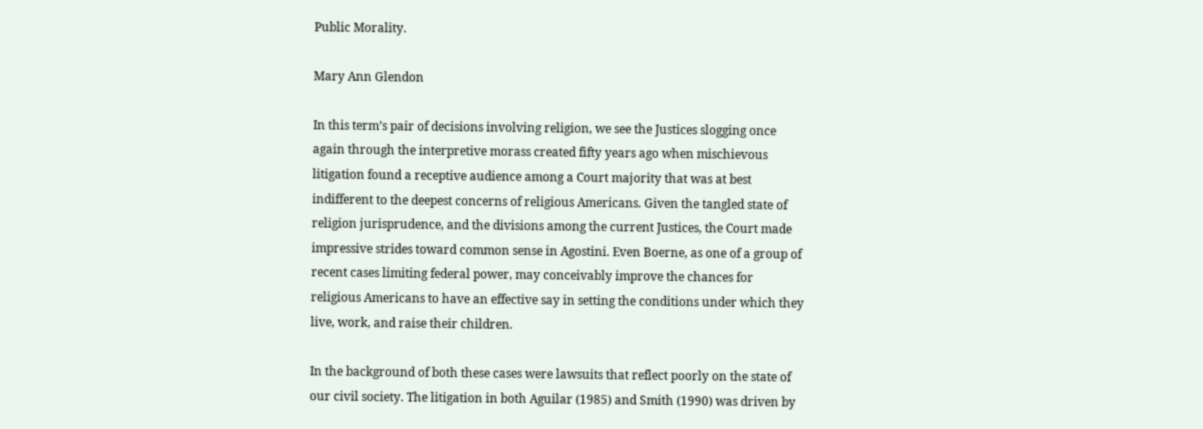Public Morality.

Mary Ann Glendon

In this term’s pair of decisions involving religion, we see the Justices slogging once again through the interpretive morass created fifty years ago when mischievous litigation found a receptive audience among a Court majority that was at best indifferent to the deepest concerns of religious Americans. Given the tangled state of religion jurisprudence, and the divisions among the current Justices, the Court made impressive strides toward common sense in Agostini. Even Boerne, as one of a group of recent cases limiting federal power, may conceivably improve the chances for religious Americans to have an effective say in setting the conditions under which they live, work, and raise their children.

In the background of both these cases were lawsuits that reflect poorly on the state of our civil society. The litigation in both Aguilar (1985) and Smith (1990) was driven by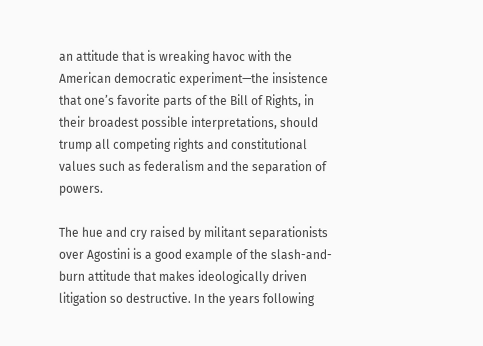an attitude that is wreaking havoc with the American democratic experiment—the insistence that one’s favorite parts of the Bill of Rights, in their broadest possible interpretations, should trump all competing rights and constitutional values such as federalism and the separation of powers.

The hue and cry raised by militant separationists over Agostini is a good example of the slash-and-burn attitude that makes ideologically driven litigation so destructive. In the years following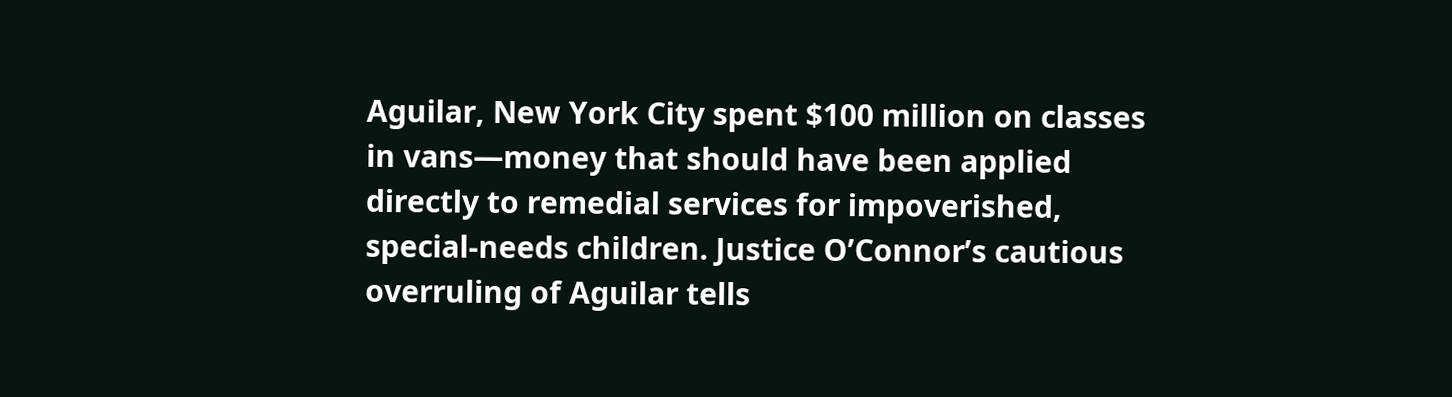Aguilar, New York City spent $100 million on classes in vans—money that should have been applied directly to remedial services for impoverished, special-needs children. Justice O’Connor’s cautious overruling of Aguilar tells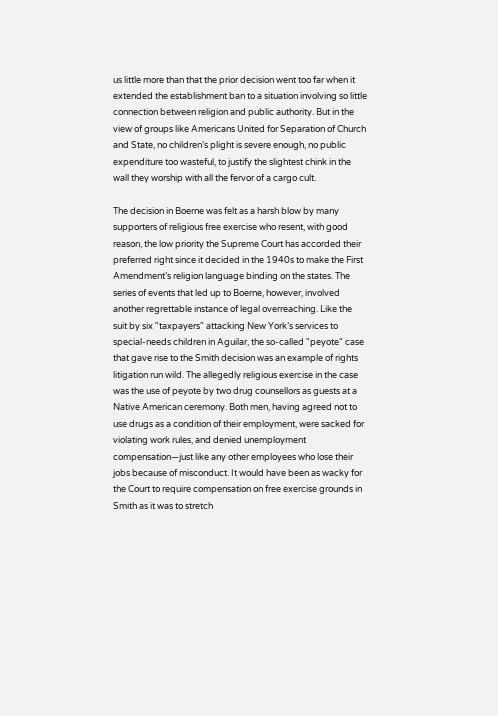us little more than that the prior decision went too far when it extended the establishment ban to a situation involving so little connection between religion and public authority. But in the view of groups like Americans United for Separation of Church and State, no children’s plight is severe enough, no public expenditure too wasteful, to justify the slightest chink in the wall they worship with all the fervor of a cargo cult.

The decision in Boerne was felt as a harsh blow by many supporters of religious free exercise who resent, with good reason, the low priority the Supreme Court has accorded their preferred right since it decided in the 1940s to make the First Amendment’s religion language binding on the states. The series of events that led up to Boerne, however, involved another regrettable instance of legal overreaching. Like the suit by six "taxpayers" attacking New York’s services to special-needs children in Aguilar, the so-called "peyote" case that gave rise to the Smith decision was an example of rights litigation run wild. The allegedly religious exercise in the case was the use of peyote by two drug counsellors as guests at a Native American ceremony. Both men, having agreed not to use drugs as a condition of their employment, were sacked for violating work rules, and denied unemployment compensation—just like any other employees who lose their jobs because of misconduct. It would have been as wacky for the Court to require compensation on free exercise grounds in Smith as it was to stretch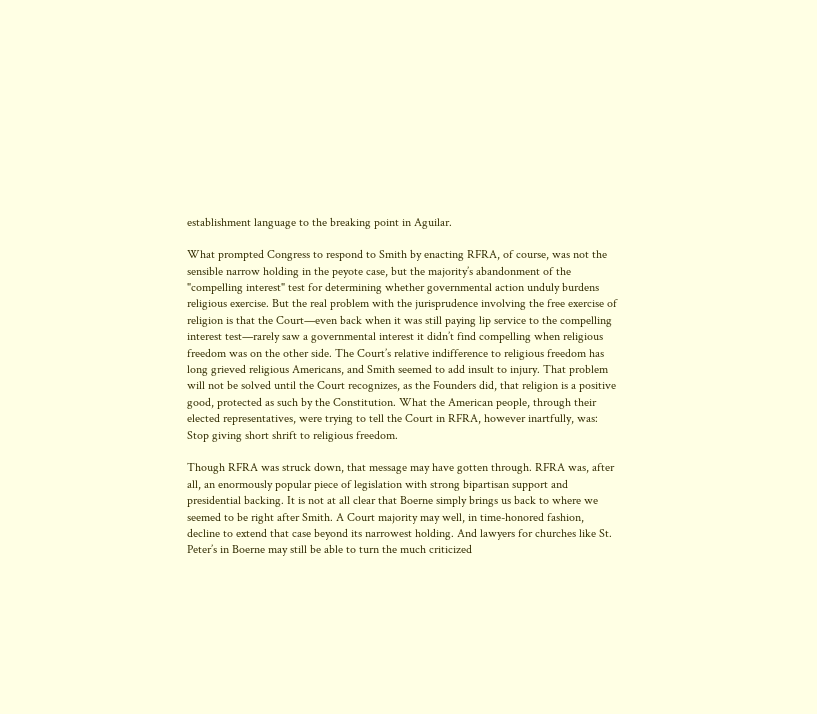establishment language to the breaking point in Aguilar.

What prompted Congress to respond to Smith by enacting RFRA, of course, was not the sensible narrow holding in the peyote case, but the majority’s abandonment of the "compelling interest" test for determining whether governmental action unduly burdens religious exercise. But the real problem with the jurisprudence involving the free exercise of religion is that the Court—even back when it was still paying lip service to the compelling interest test—rarely saw a governmental interest it didn’t find compelling when religious freedom was on the other side. The Court’s relative indifference to religious freedom has long grieved religious Americans, and Smith seemed to add insult to injury. That problem will not be solved until the Court recognizes, as the Founders did, that religion is a positive good, protected as such by the Constitution. What the American people, through their elected representatives, were trying to tell the Court in RFRA, however inartfully, was: Stop giving short shrift to religious freedom.

Though RFRA was struck down, that message may have gotten through. RFRA was, after all, an enormously popular piece of legislation with strong bipartisan support and presidential backing. It is not at all clear that Boerne simply brings us back to where we seemed to be right after Smith. A Court majority may well, in time-honored fashion, decline to extend that case beyond its narrowest holding. And lawyers for churches like St. Peter’s in Boerne may still be able to turn the much criticized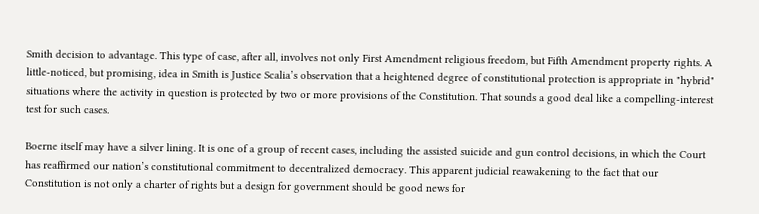Smith decision to advantage. This type of case, after all, involves not only First Amendment religious freedom, but Fifth Amendment property rights. A little-noticed, but promising, idea in Smith is Justice Scalia’s observation that a heightened degree of constitutional protection is appropriate in "hybrid" situations where the activity in question is protected by two or more provisions of the Constitution. That sounds a good deal like a compelling-interest test for such cases.

Boerne itself may have a silver lining. It is one of a group of recent cases, including the assisted suicide and gun control decisions, in which the Court has reaffirmed our nation’s constitutional commitment to decentralized democracy. This apparent judicial reawakening to the fact that our Constitution is not only a charter of rights but a design for government should be good news for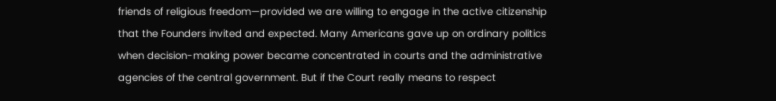friends of religious freedom—provided we are willing to engage in the active citizenship that the Founders invited and expected. Many Americans gave up on ordinary politics when decision-making power became concentrated in courts and the administrative agencies of the central government. But if the Court really means to respect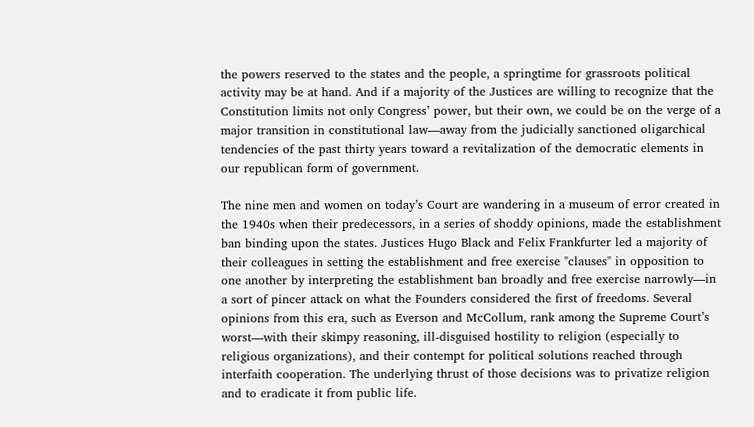the powers reserved to the states and the people, a springtime for grassroots political activity may be at hand. And if a majority of the Justices are willing to recognize that the Constitution limits not only Congress’ power, but their own, we could be on the verge of a major transition in constitutional law—away from the judicially sanctioned oligarchical tendencies of the past thirty years toward a revitalization of the democratic elements in our republican form of government.

The nine men and women on today’s Court are wandering in a museum of error created in the 1940s when their predecessors, in a series of shoddy opinions, made the establishment ban binding upon the states. Justices Hugo Black and Felix Frankfurter led a majority of their colleagues in setting the establishment and free exercise "clauses" in opposition to one another by interpreting the establishment ban broadly and free exercise narrowly—in a sort of pincer attack on what the Founders considered the first of freedoms. Several opinions from this era, such as Everson and McCollum, rank among the Supreme Court’s worst—with their skimpy reasoning, ill-disguised hostility to religion (especially to religious organizations), and their contempt for political solutions reached through interfaith cooperation. The underlying thrust of those decisions was to privatize religion and to eradicate it from public life.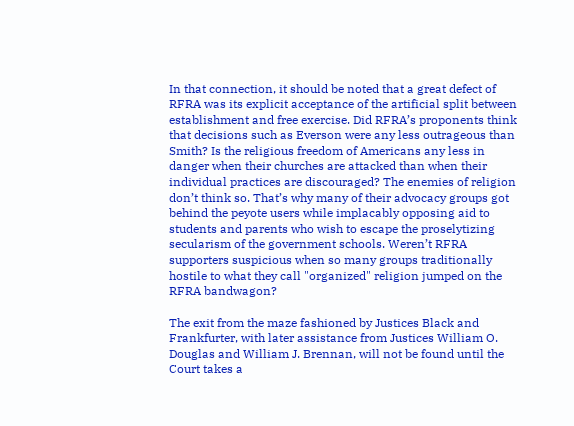In that connection, it should be noted that a great defect of RFRA was its explicit acceptance of the artificial split between establishment and free exercise. Did RFRA’s proponents think that decisions such as Everson were any less outrageous than Smith? Is the religious freedom of Americans any less in danger when their churches are attacked than when their individual practices are discouraged? The enemies of religion don’t think so. That’s why many of their advocacy groups got behind the peyote users while implacably opposing aid to students and parents who wish to escape the proselytizing secularism of the government schools. Weren’t RFRA supporters suspicious when so many groups traditionally hostile to what they call "organized" religion jumped on the RFRA bandwagon?

The exit from the maze fashioned by Justices Black and Frankfurter, with later assistance from Justices William O. Douglas and William J. Brennan, will not be found until the Court takes a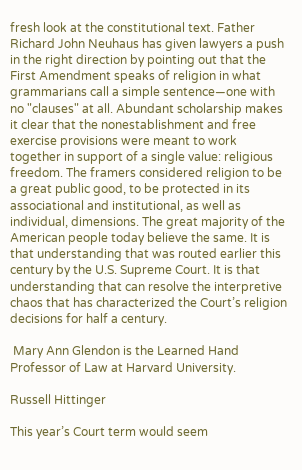fresh look at the constitutional text. Father Richard John Neuhaus has given lawyers a push in the right direction by pointing out that the First Amendment speaks of religion in what grammarians call a simple sentence—one with no "clauses" at all. Abundant scholarship makes it clear that the nonestablishment and free exercise provisions were meant to work together in support of a single value: religious freedom. The framers considered religion to be a great public good, to be protected in its associational and institutional, as well as individual, dimensions. The great majority of the American people today believe the same. It is that understanding that was routed earlier this century by the U.S. Supreme Court. It is that understanding that can resolve the interpretive chaos that has characterized the Court’s religion decisions for half a century.

 Mary Ann Glendon is the Learned Hand Professor of Law at Harvard University.

Russell Hittinger

This year’s Court term would seem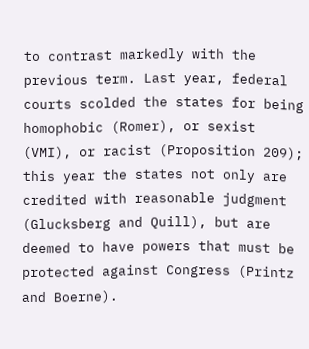to contrast markedly with the previous term. Last year, federal courts scolded the states for being homophobic (Romer), or sexist (VMI), or racist (Proposition 209); this year the states not only are credited with reasonable judgment (Glucksberg and Quill), but are deemed to have powers that must be protected against Congress (Printz and Boerne).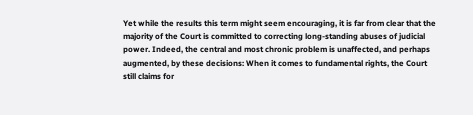Yet while the results this term might seem encouraging, it is far from clear that the majority of the Court is committed to correcting long-standing abuses of judicial power. Indeed, the central and most chronic problem is unaffected, and perhaps augmented, by these decisions: When it comes to fundamental rights, the Court still claims for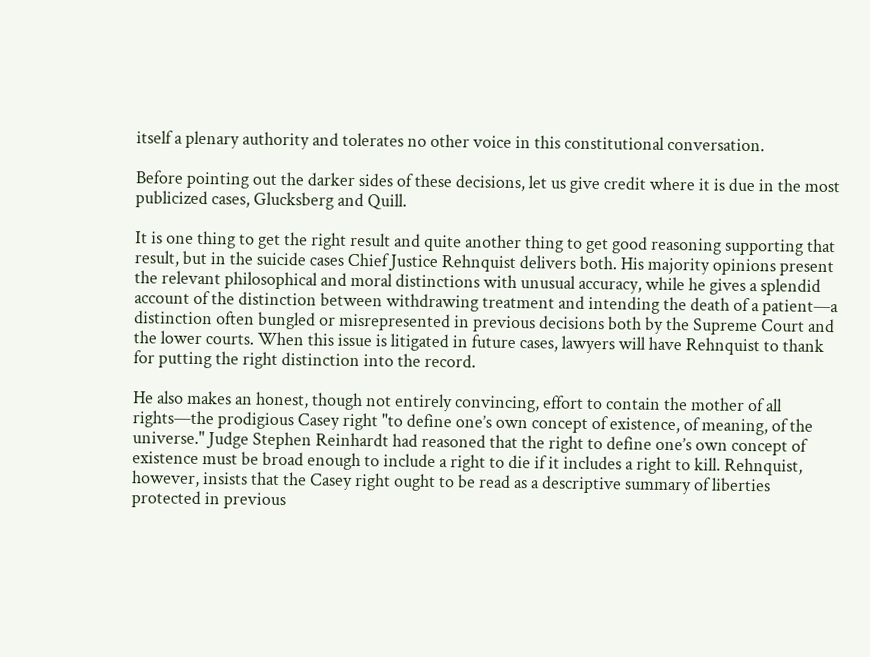itself a plenary authority and tolerates no other voice in this constitutional conversation.

Before pointing out the darker sides of these decisions, let us give credit where it is due in the most publicized cases, Glucksberg and Quill.

It is one thing to get the right result and quite another thing to get good reasoning supporting that result, but in the suicide cases Chief Justice Rehnquist delivers both. His majority opinions present the relevant philosophical and moral distinctions with unusual accuracy, while he gives a splendid account of the distinction between withdrawing treatment and intending the death of a patient—a distinction often bungled or misrepresented in previous decisions both by the Supreme Court and the lower courts. When this issue is litigated in future cases, lawyers will have Rehnquist to thank for putting the right distinction into the record.

He also makes an honest, though not entirely convincing, effort to contain the mother of all rights—the prodigious Casey right "to define one’s own concept of existence, of meaning, of the universe." Judge Stephen Reinhardt had reasoned that the right to define one’s own concept of existence must be broad enough to include a right to die if it includes a right to kill. Rehnquist, however, insists that the Casey right ought to be read as a descriptive summary of liberties protected in previous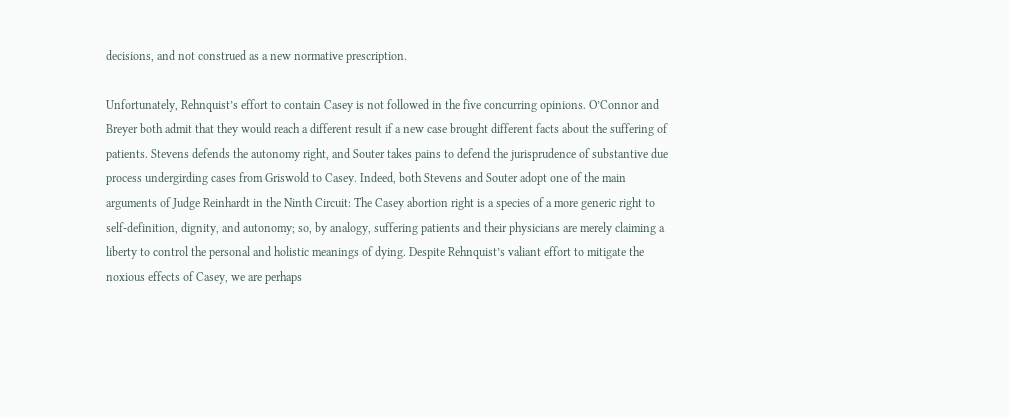decisions, and not construed as a new normative prescription.

Unfortunately, Rehnquist’s effort to contain Casey is not followed in the five concurring opinions. O’Connor and Breyer both admit that they would reach a different result if a new case brought different facts about the suffering of patients. Stevens defends the autonomy right, and Souter takes pains to defend the jurisprudence of substantive due process undergirding cases from Griswold to Casey. Indeed, both Stevens and Souter adopt one of the main arguments of Judge Reinhardt in the Ninth Circuit: The Casey abortion right is a species of a more generic right to self-definition, dignity, and autonomy; so, by analogy, suffering patients and their physicians are merely claiming a liberty to control the personal and holistic meanings of dying. Despite Rehnquist’s valiant effort to mitigate the noxious effects of Casey, we are perhaps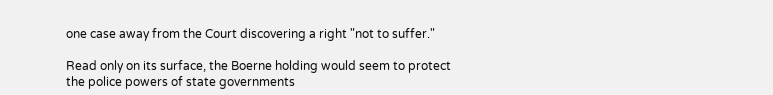one case away from the Court discovering a right "not to suffer."

Read only on its surface, the Boerne holding would seem to protect the police powers of state governments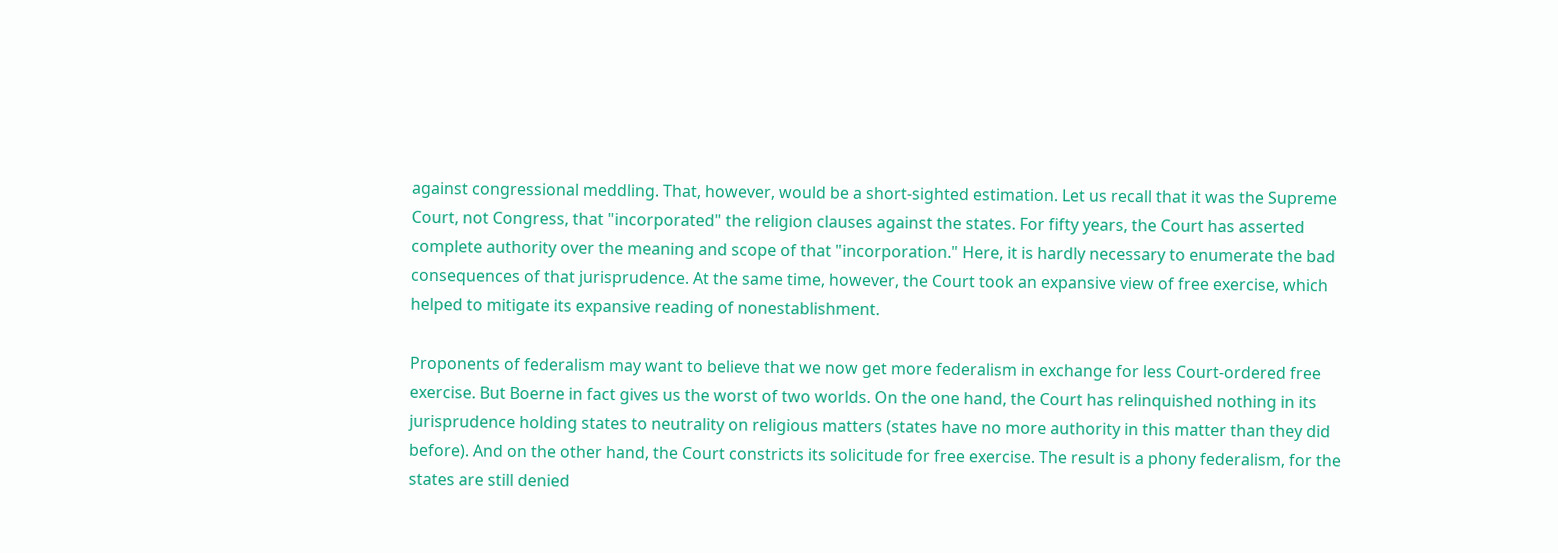against congressional meddling. That, however, would be a short-sighted estimation. Let us recall that it was the Supreme Court, not Congress, that "incorporated" the religion clauses against the states. For fifty years, the Court has asserted complete authority over the meaning and scope of that "incorporation." Here, it is hardly necessary to enumerate the bad consequences of that jurisprudence. At the same time, however, the Court took an expansive view of free exercise, which helped to mitigate its expansive reading of nonestablishment.

Proponents of federalism may want to believe that we now get more federalism in exchange for less Court-ordered free exercise. But Boerne in fact gives us the worst of two worlds. On the one hand, the Court has relinquished nothing in its jurisprudence holding states to neutrality on religious matters (states have no more authority in this matter than they did before). And on the other hand, the Court constricts its solicitude for free exercise. The result is a phony federalism, for the states are still denied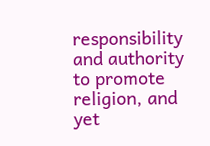responsibility and authority to promote religion, and yet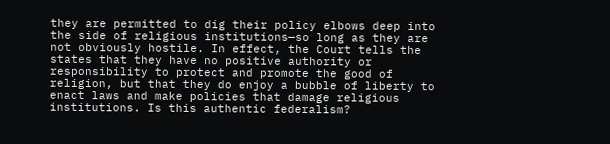they are permitted to dig their policy elbows deep into the side of religious institutions—so long as they are not obviously hostile. In effect, the Court tells the states that they have no positive authority or responsibility to protect and promote the good of religion, but that they do enjoy a bubble of liberty to enact laws and make policies that damage religious institutions. Is this authentic federalism?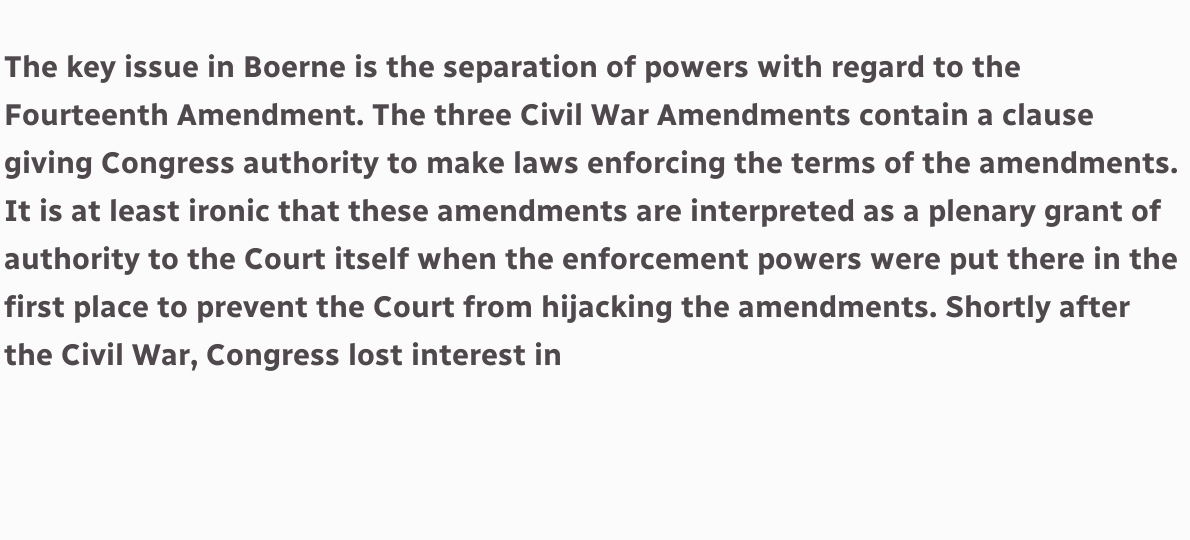The key issue in Boerne is the separation of powers with regard to the Fourteenth Amendment. The three Civil War Amendments contain a clause giving Congress authority to make laws enforcing the terms of the amendments. It is at least ironic that these amendments are interpreted as a plenary grant of authority to the Court itself when the enforcement powers were put there in the first place to prevent the Court from hijacking the amendments. Shortly after the Civil War, Congress lost interest in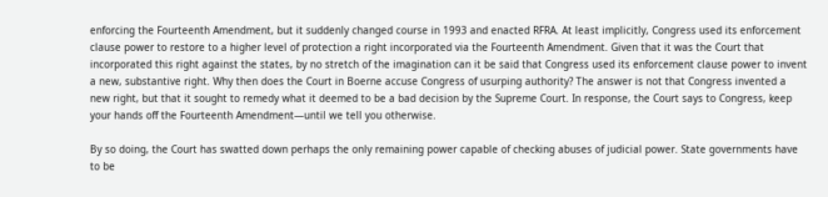enforcing the Fourteenth Amendment, but it suddenly changed course in 1993 and enacted RFRA. At least implicitly, Congress used its enforcement clause power to restore to a higher level of protection a right incorporated via the Fourteenth Amendment. Given that it was the Court that incorporated this right against the states, by no stretch of the imagination can it be said that Congress used its enforcement clause power to invent a new, substantive right. Why then does the Court in Boerne accuse Congress of usurping authority? The answer is not that Congress invented a new right, but that it sought to remedy what it deemed to be a bad decision by the Supreme Court. In response, the Court says to Congress, keep your hands off the Fourteenth Amendment—until we tell you otherwise.

By so doing, the Court has swatted down perhaps the only remaining power capable of checking abuses of judicial power. State governments have to be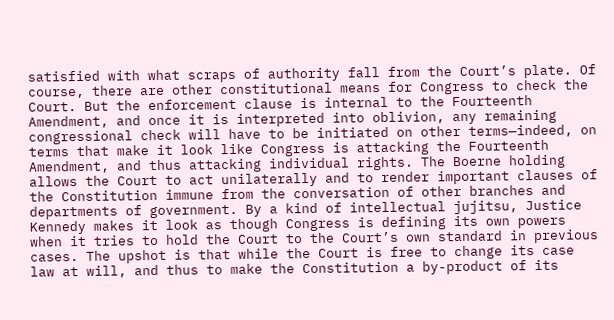satisfied with what scraps of authority fall from the Court’s plate. Of course, there are other constitutional means for Congress to check the Court. But the enforcement clause is internal to the Fourteenth Amendment, and once it is interpreted into oblivion, any remaining congressional check will have to be initiated on other terms—indeed, on terms that make it look like Congress is attacking the Fourteenth Amendment, and thus attacking individual rights. The Boerne holding allows the Court to act unilaterally and to render important clauses of the Constitution immune from the conversation of other branches and departments of government. By a kind of intellectual jujitsu, Justice Kennedy makes it look as though Congress is defining its own powers when it tries to hold the Court to the Court’s own standard in previous cases. The upshot is that while the Court is free to change its case law at will, and thus to make the Constitution a by-product of its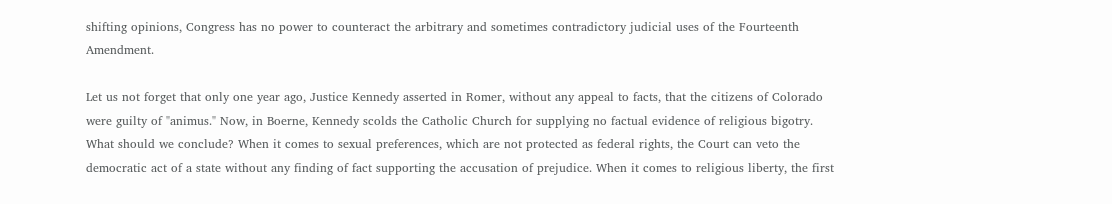shifting opinions, Congress has no power to counteract the arbitrary and sometimes contradictory judicial uses of the Fourteenth Amendment.

Let us not forget that only one year ago, Justice Kennedy asserted in Romer, without any appeal to facts, that the citizens of Colorado were guilty of "animus." Now, in Boerne, Kennedy scolds the Catholic Church for supplying no factual evidence of religious bigotry. What should we conclude? When it comes to sexual preferences, which are not protected as federal rights, the Court can veto the democratic act of a state without any finding of fact supporting the accusation of prejudice. When it comes to religious liberty, the first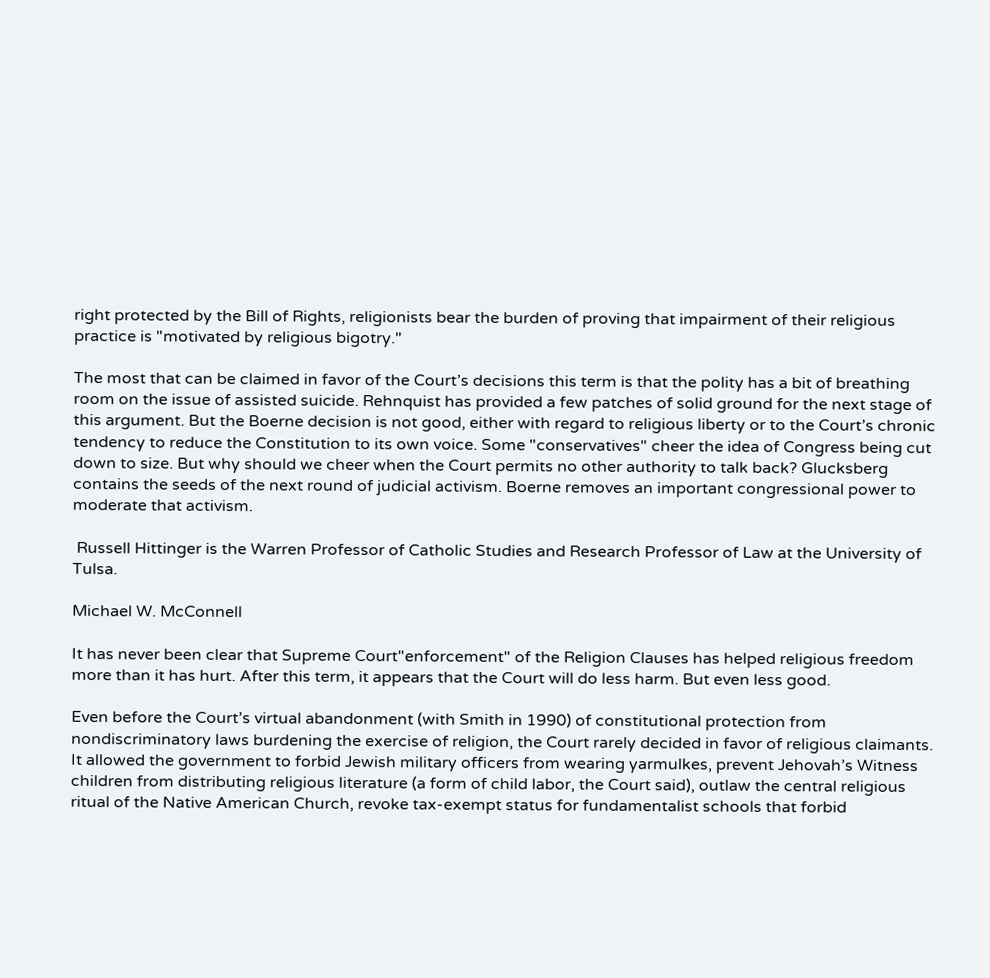right protected by the Bill of Rights, religionists bear the burden of proving that impairment of their religious practice is "motivated by religious bigotry."

The most that can be claimed in favor of the Court’s decisions this term is that the polity has a bit of breathing room on the issue of assisted suicide. Rehnquist has provided a few patches of solid ground for the next stage of this argument. But the Boerne decision is not good, either with regard to religious liberty or to the Court’s chronic tendency to reduce the Constitution to its own voice. Some "conservatives" cheer the idea of Congress being cut down to size. But why should we cheer when the Court permits no other authority to talk back? Glucksberg contains the seeds of the next round of judicial activism. Boerne removes an important congressional power to moderate that activism.

 Russell Hittinger is the Warren Professor of Catholic Studies and Research Professor of Law at the University of Tulsa.

Michael W. McConnell

It has never been clear that Supreme Court"enforcement" of the Religion Clauses has helped religious freedom more than it has hurt. After this term, it appears that the Court will do less harm. But even less good.

Even before the Court’s virtual abandonment (with Smith in 1990) of constitutional protection from nondiscriminatory laws burdening the exercise of religion, the Court rarely decided in favor of religious claimants. It allowed the government to forbid Jewish military officers from wearing yarmulkes, prevent Jehovah’s Witness children from distributing religious literature (a form of child labor, the Court said), outlaw the central religious ritual of the Native American Church, revoke tax-exempt status for fundamentalist schools that forbid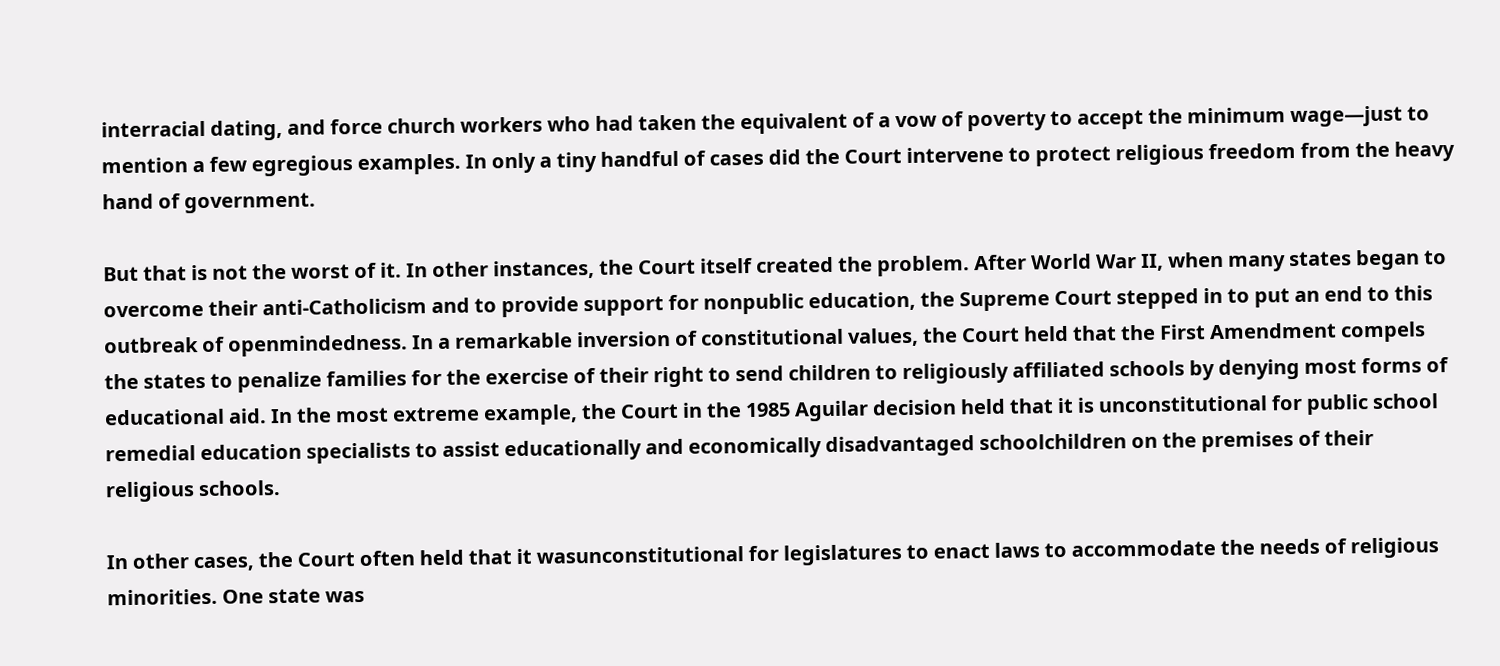interracial dating, and force church workers who had taken the equivalent of a vow of poverty to accept the minimum wage—just to mention a few egregious examples. In only a tiny handful of cases did the Court intervene to protect religious freedom from the heavy hand of government.

But that is not the worst of it. In other instances, the Court itself created the problem. After World War II, when many states began to overcome their anti-Catholicism and to provide support for nonpublic education, the Supreme Court stepped in to put an end to this outbreak of openmindedness. In a remarkable inversion of constitutional values, the Court held that the First Amendment compels the states to penalize families for the exercise of their right to send children to religiously affiliated schools by denying most forms of educational aid. In the most extreme example, the Court in the 1985 Aguilar decision held that it is unconstitutional for public school remedial education specialists to assist educationally and economically disadvantaged schoolchildren on the premises of their religious schools.

In other cases, the Court often held that it wasunconstitutional for legislatures to enact laws to accommodate the needs of religious minorities. One state was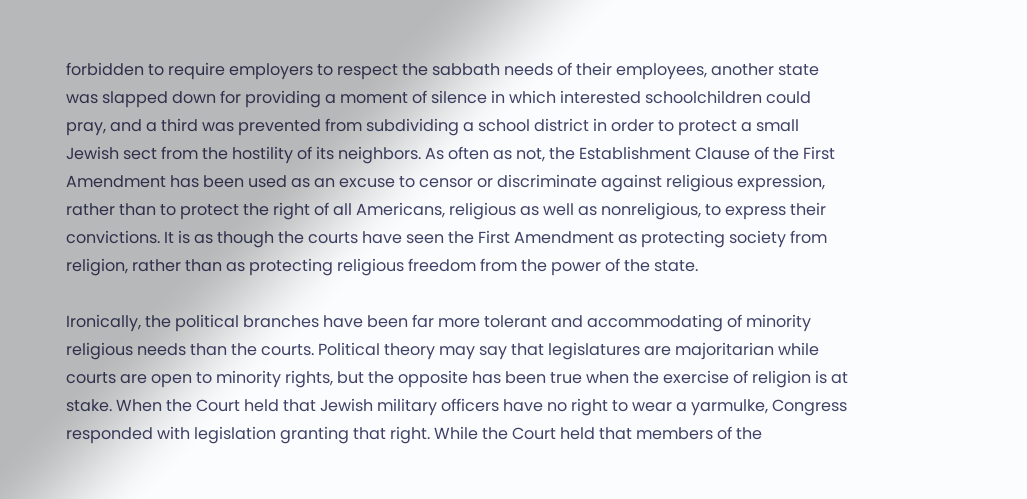forbidden to require employers to respect the sabbath needs of their employees, another state was slapped down for providing a moment of silence in which interested schoolchildren could pray, and a third was prevented from subdividing a school district in order to protect a small Jewish sect from the hostility of its neighbors. As often as not, the Establishment Clause of the First Amendment has been used as an excuse to censor or discriminate against religious expression, rather than to protect the right of all Americans, religious as well as nonreligious, to express their convictions. It is as though the courts have seen the First Amendment as protecting society from religion, rather than as protecting religious freedom from the power of the state.

Ironically, the political branches have been far more tolerant and accommodating of minority religious needs than the courts. Political theory may say that legislatures are majoritarian while courts are open to minority rights, but the opposite has been true when the exercise of religion is at stake. When the Court held that Jewish military officers have no right to wear a yarmulke, Congress responded with legislation granting that right. While the Court held that members of the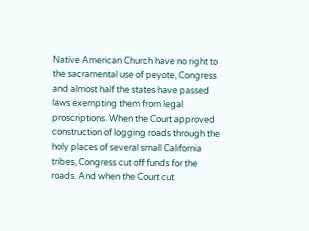Native American Church have no right to the sacramental use of peyote, Congress and almost half the states have passed laws exempting them from legal proscriptions. When the Court approved construction of logging roads through the holy places of several small California tribes, Congress cut off funds for the roads. And when the Court cut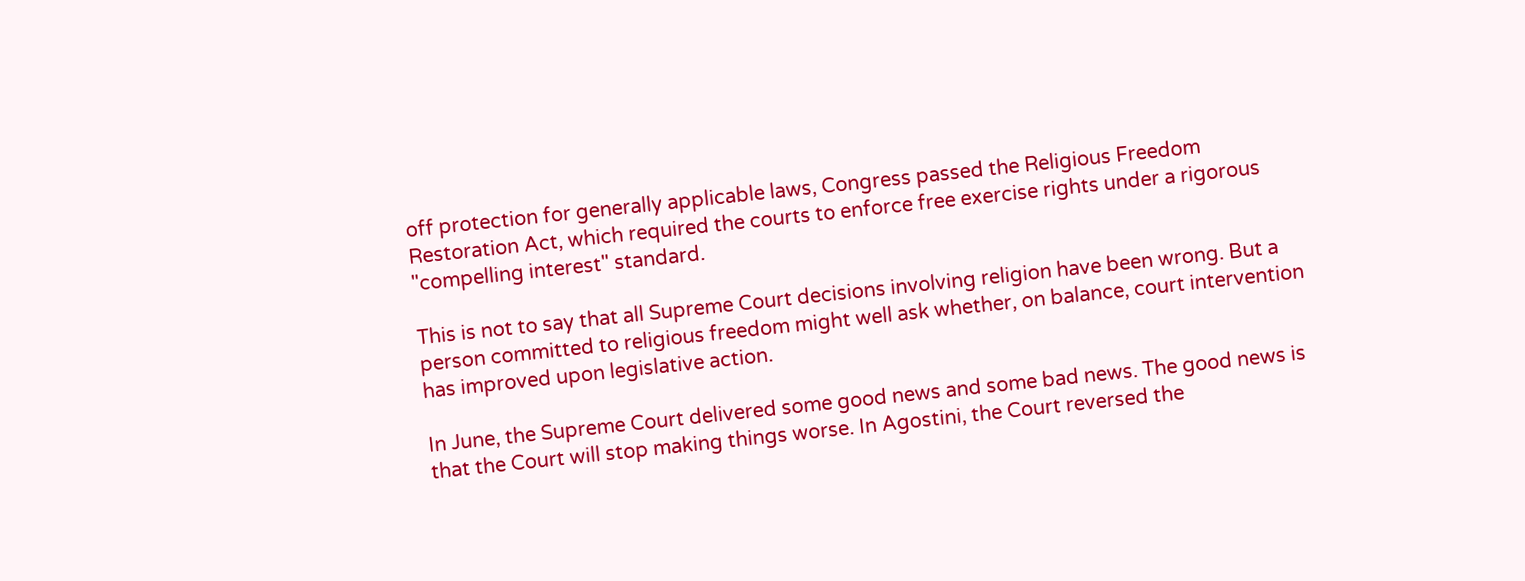off protection for generally applicable laws, Congress passed the Religious Freedom Restoration Act, which required the courts to enforce free exercise rights under a rigorous "compelling interest" standard.

This is not to say that all Supreme Court decisions involving religion have been wrong. But a person committed to religious freedom might well ask whether, on balance, court intervention has improved upon legislative action.

In June, the Supreme Court delivered some good news and some bad news. The good news is that the Court will stop making things worse. In Agostini, the Court reversed the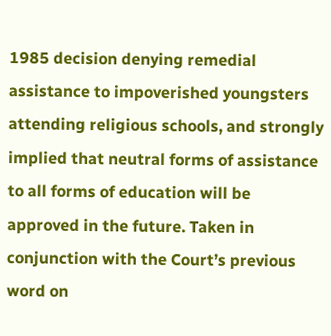1985 decision denying remedial assistance to impoverished youngsters attending religious schools, and strongly implied that neutral forms of assistance to all forms of education will be approved in the future. Taken in conjunction with the Court’s previous word on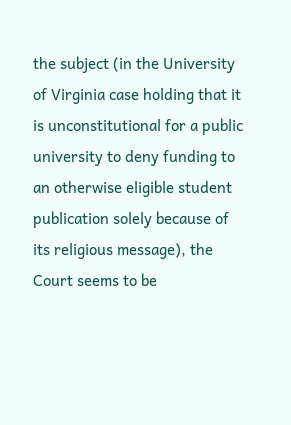the subject (in the University of Virginia case holding that it is unconstitutional for a public university to deny funding to an otherwise eligible student publication solely because of its religious message), the Court seems to be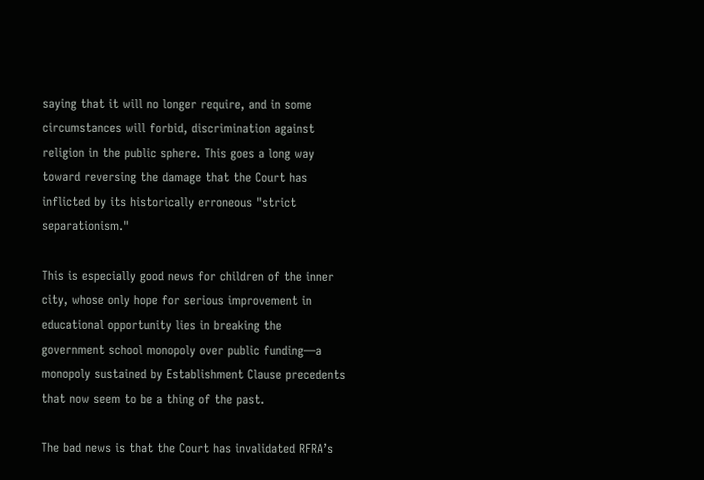saying that it will no longer require, and in some circumstances will forbid, discrimination against religion in the public sphere. This goes a long way toward reversing the damage that the Court has inflicted by its historically erroneous "strict separationism."

This is especially good news for children of the inner city, whose only hope for serious improvement in educational opportunity lies in breaking the government school monopoly over public funding—a monopoly sustained by Establishment Clause precedents that now seem to be a thing of the past.

The bad news is that the Court has invalidated RFRA’s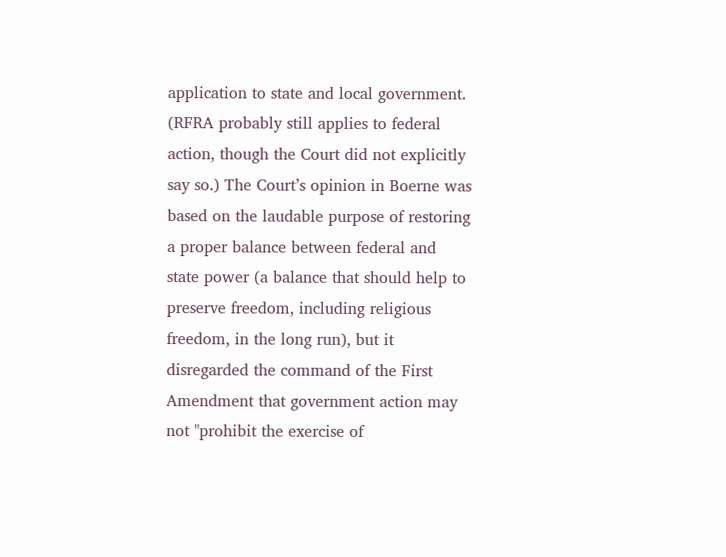application to state and local government. (RFRA probably still applies to federal action, though the Court did not explicitly say so.) The Court’s opinion in Boerne was based on the laudable purpose of restoring a proper balance between federal and state power (a balance that should help to preserve freedom, including religious freedom, in the long run), but it disregarded the command of the First Amendment that government action may not "prohibit the exercise of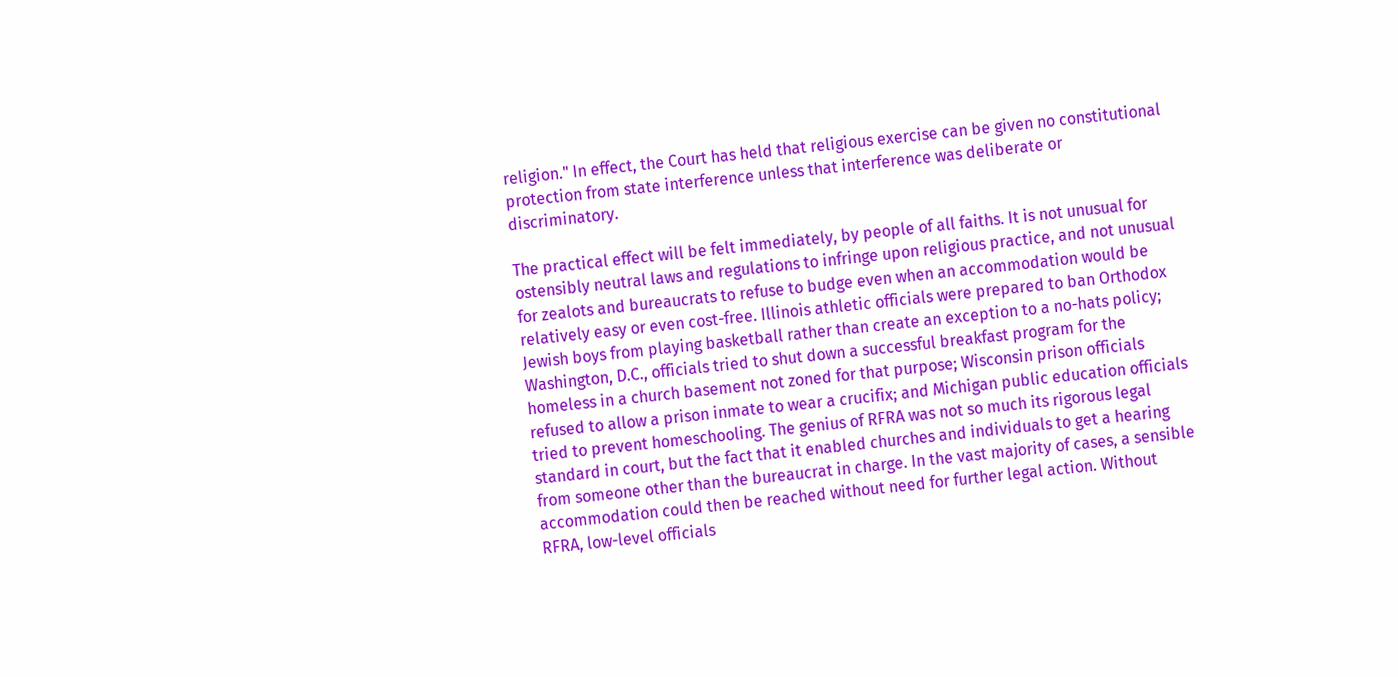religion." In effect, the Court has held that religious exercise can be given no constitutional protection from state interference unless that interference was deliberate or discriminatory.

The practical effect will be felt immediately, by people of all faiths. It is not unusual for ostensibly neutral laws and regulations to infringe upon religious practice, and not unusual for zealots and bureaucrats to refuse to budge even when an accommodation would be relatively easy or even cost-free. Illinois athletic officials were prepared to ban Orthodox Jewish boys from playing basketball rather than create an exception to a no-hats policy; Washington, D.C., officials tried to shut down a successful breakfast program for the homeless in a church basement not zoned for that purpose; Wisconsin prison officials refused to allow a prison inmate to wear a crucifix; and Michigan public education officials tried to prevent homeschooling. The genius of RFRA was not so much its rigorous legal standard in court, but the fact that it enabled churches and individuals to get a hearing from someone other than the bureaucrat in charge. In the vast majority of cases, a sensible accommodation could then be reached without need for further legal action. Without RFRA, low-level officials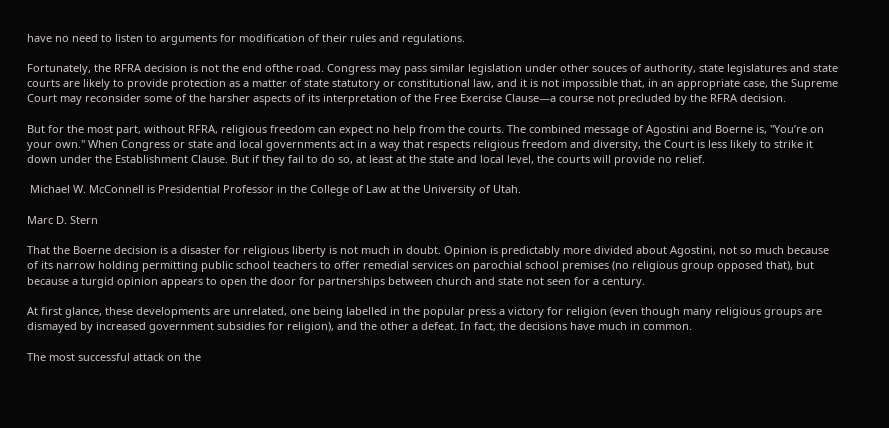have no need to listen to arguments for modification of their rules and regulations.

Fortunately, the RFRA decision is not the end ofthe road. Congress may pass similar legislation under other souces of authority, state legislatures and state courts are likely to provide protection as a matter of state statutory or constitutional law, and it is not impossible that, in an appropriate case, the Supreme Court may reconsider some of the harsher aspects of its interpretation of the Free Exercise Clause—a course not precluded by the RFRA decision.

But for the most part, without RFRA, religious freedom can expect no help from the courts. The combined message of Agostini and Boerne is, "You’re on your own." When Congress or state and local governments act in a way that respects religious freedom and diversity, the Court is less likely to strike it down under the Establishment Clause. But if they fail to do so, at least at the state and local level, the courts will provide no relief.

 Michael W. McConnell is Presidential Professor in the College of Law at the University of Utah.

Marc D. Stern

That the Boerne decision is a disaster for religious liberty is not much in doubt. Opinion is predictably more divided about Agostini, not so much because of its narrow holding permitting public school teachers to offer remedial services on parochial school premises (no religious group opposed that), but because a turgid opinion appears to open the door for partnerships between church and state not seen for a century.

At first glance, these developments are unrelated, one being labelled in the popular press a victory for religion (even though many religious groups are dismayed by increased government subsidies for religion), and the other a defeat. In fact, the decisions have much in common.

The most successful attack on the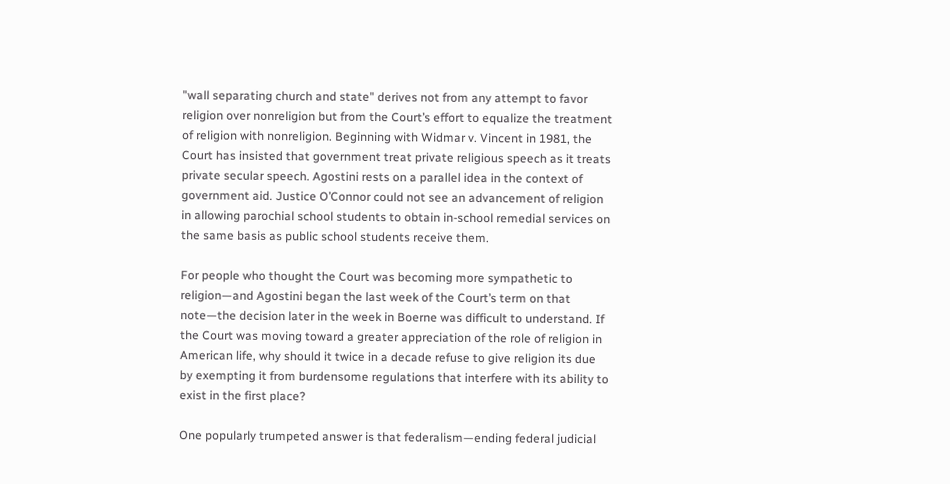"wall separating church and state" derives not from any attempt to favor religion over nonreligion but from the Court’s effort to equalize the treatment of religion with nonreligion. Beginning with Widmar v. Vincent in 1981, the Court has insisted that government treat private religious speech as it treats private secular speech. Agostini rests on a parallel idea in the context of government aid. Justice O’Connor could not see an advancement of religion in allowing parochial school students to obtain in-school remedial services on the same basis as public school students receive them.

For people who thought the Court was becoming more sympathetic to religion—and Agostini began the last week of the Court’s term on that note—the decision later in the week in Boerne was difficult to understand. If the Court was moving toward a greater appreciation of the role of religion in American life, why should it twice in a decade refuse to give religion its due by exempting it from burdensome regulations that interfere with its ability to exist in the first place?

One popularly trumpeted answer is that federalism—ending federal judicial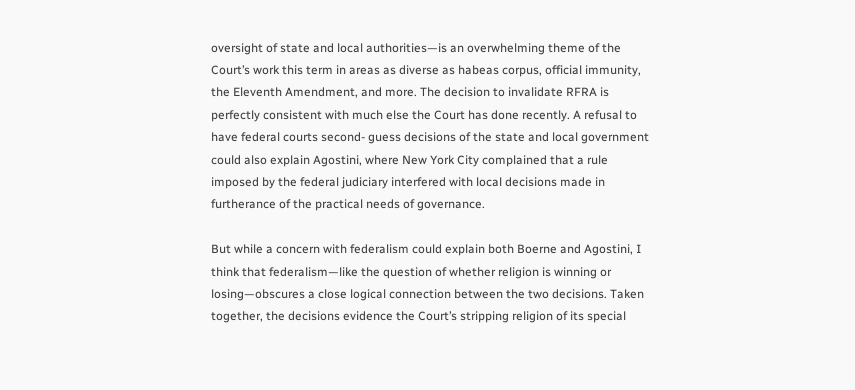oversight of state and local authorities—is an overwhelming theme of the Court’s work this term in areas as diverse as habeas corpus, official immunity, the Eleventh Amendment, and more. The decision to invalidate RFRA is perfectly consistent with much else the Court has done recently. A refusal to have federal courts second- guess decisions of the state and local government could also explain Agostini, where New York City complained that a rule imposed by the federal judiciary interfered with local decisions made in furtherance of the practical needs of governance.

But while a concern with federalism could explain both Boerne and Agostini, I think that federalism—like the question of whether religion is winning or losing—obscures a close logical connection between the two decisions. Taken together, the decisions evidence the Court’s stripping religion of its special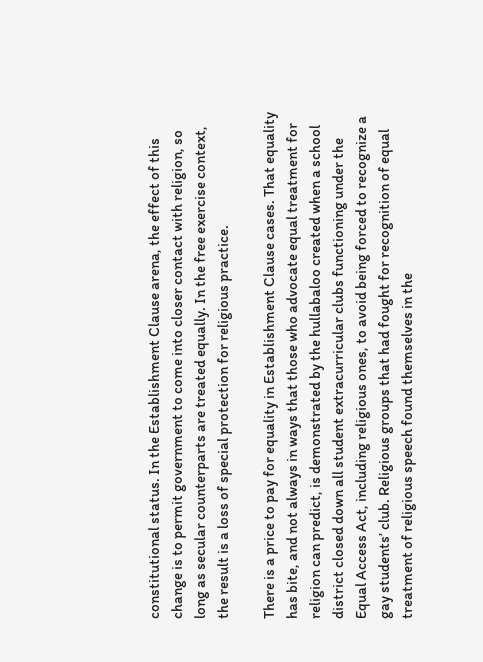constitutional status. In the Establishment Clause arena, the effect of this change is to permit government to come into closer contact with religion, so long as secular counterparts are treated equally. In the free exercise context, the result is a loss of special protection for religious practice.

There is a price to pay for equality in Establishment Clause cases. That equality has bite, and not always in ways that those who advocate equal treatment for religion can predict, is demonstrated by the hullabaloo created when a school district closed down all student extracurricular clubs functioning under the Equal Access Act, including religious ones, to avoid being forced to recognize a gay students’ club. Religious groups that had fought for recognition of equal treatment of religious speech found themselves in the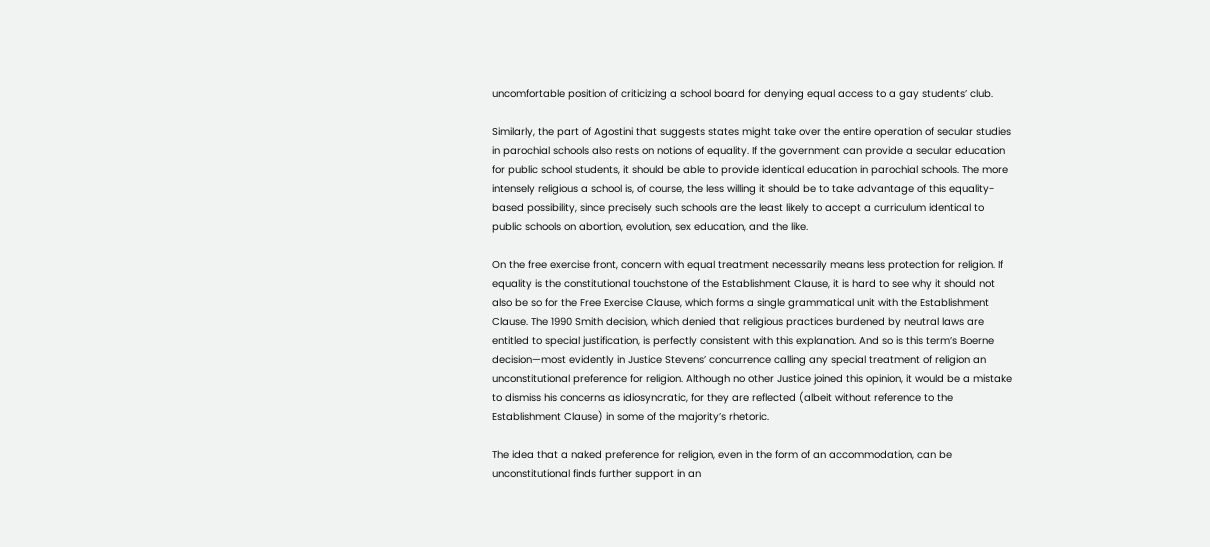uncomfortable position of criticizing a school board for denying equal access to a gay students’ club.

Similarly, the part of Agostini that suggests states might take over the entire operation of secular studies in parochial schools also rests on notions of equality. If the government can provide a secular education for public school students, it should be able to provide identical education in parochial schools. The more intensely religious a school is, of course, the less willing it should be to take advantage of this equality-based possibility, since precisely such schools are the least likely to accept a curriculum identical to public schools on abortion, evolution, sex education, and the like.

On the free exercise front, concern with equal treatment necessarily means less protection for religion. If equality is the constitutional touchstone of the Establishment Clause, it is hard to see why it should not also be so for the Free Exercise Clause, which forms a single grammatical unit with the Establishment Clause. The 1990 Smith decision, which denied that religious practices burdened by neutral laws are entitled to special justification, is perfectly consistent with this explanation. And so is this term’s Boerne decision—most evidently in Justice Stevens’ concurrence calling any special treatment of religion an unconstitutional preference for religion. Although no other Justice joined this opinion, it would be a mistake to dismiss his concerns as idiosyncratic, for they are reflected (albeit without reference to the Establishment Clause) in some of the majority’s rhetoric.

The idea that a naked preference for religion, even in the form of an accommodation, can be unconstitutional finds further support in an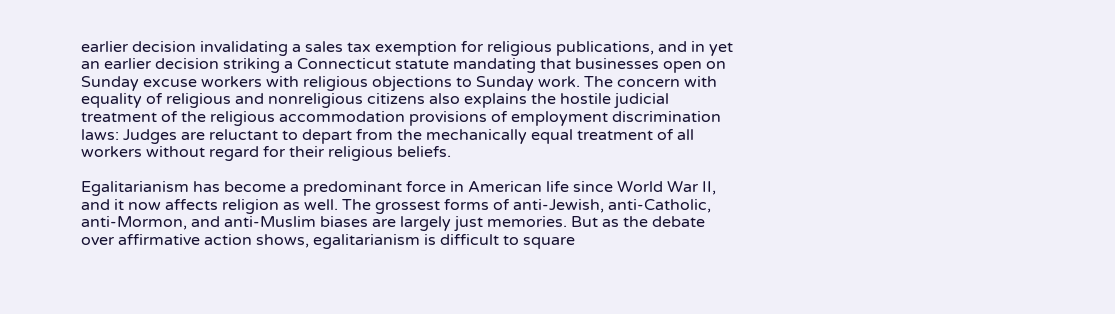earlier decision invalidating a sales tax exemption for religious publications, and in yet an earlier decision striking a Connecticut statute mandating that businesses open on Sunday excuse workers with religious objections to Sunday work. The concern with equality of religious and nonreligious citizens also explains the hostile judicial treatment of the religious accommodation provisions of employment discrimination laws: Judges are reluctant to depart from the mechanically equal treatment of all workers without regard for their religious beliefs.

Egalitarianism has become a predominant force in American life since World War II, and it now affects religion as well. The grossest forms of anti-Jewish, anti-Catholic, anti-Mormon, and anti-Muslim biases are largely just memories. But as the debate over affirmative action shows, egalitarianism is difficult to square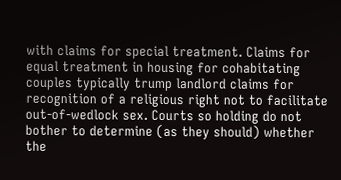with claims for special treatment. Claims for equal treatment in housing for cohabitating couples typically trump landlord claims for recognition of a religious right not to facilitate out-of-wedlock sex. Courts so holding do not bother to determine (as they should) whether the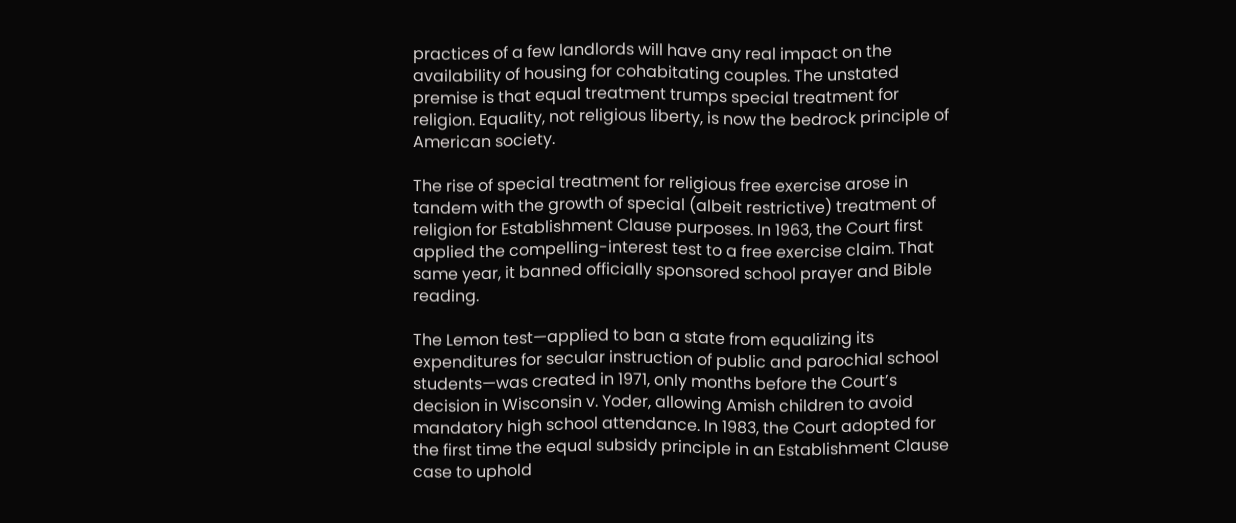practices of a few landlords will have any real impact on the availability of housing for cohabitating couples. The unstated premise is that equal treatment trumps special treatment for religion. Equality, not religious liberty, is now the bedrock principle of American society.

The rise of special treatment for religious free exercise arose in tandem with the growth of special (albeit restrictive) treatment of religion for Establishment Clause purposes. In 1963, the Court first applied the compelling-interest test to a free exercise claim. That same year, it banned officially sponsored school prayer and Bible reading.

The Lemon test—applied to ban a state from equalizing its expenditures for secular instruction of public and parochial school students—was created in 1971, only months before the Court’s decision in Wisconsin v. Yoder, allowing Amish children to avoid mandatory high school attendance. In 1983, the Court adopted for the first time the equal subsidy principle in an Establishment Clause case to uphold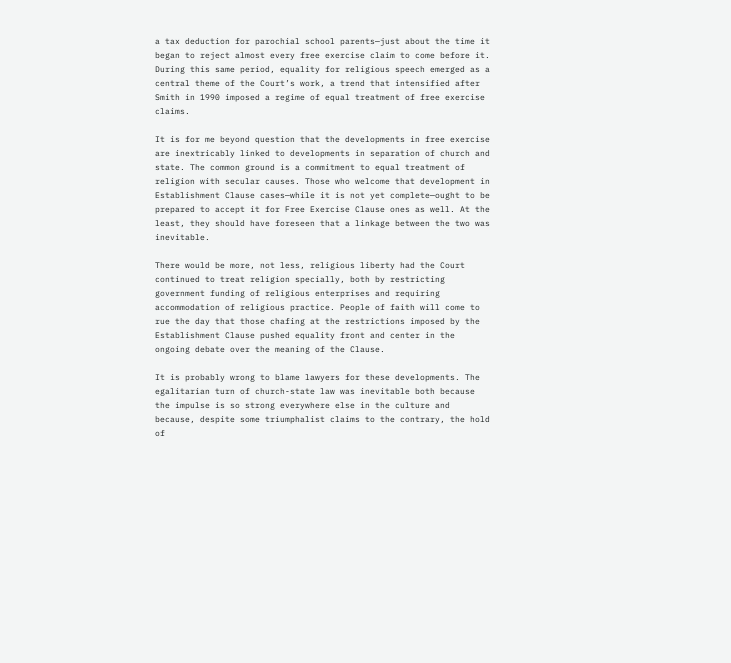a tax deduction for parochial school parents—just about the time it began to reject almost every free exercise claim to come before it. During this same period, equality for religious speech emerged as a central theme of the Court’s work, a trend that intensified after Smith in 1990 imposed a regime of equal treatment of free exercise claims.

It is for me beyond question that the developments in free exercise are inextricably linked to developments in separation of church and state. The common ground is a commitment to equal treatment of religion with secular causes. Those who welcome that development in Establishment Clause cases—while it is not yet complete—ought to be prepared to accept it for Free Exercise Clause ones as well. At the least, they should have foreseen that a linkage between the two was inevitable.

There would be more, not less, religious liberty had the Court continued to treat religion specially, both by restricting government funding of religious enterprises and requiring accommodation of religious practice. People of faith will come to rue the day that those chafing at the restrictions imposed by the Establishment Clause pushed equality front and center in the ongoing debate over the meaning of the Clause.

It is probably wrong to blame lawyers for these developments. The egalitarian turn of church-state law was inevitable both because the impulse is so strong everywhere else in the culture and because, despite some triumphalist claims to the contrary, the hold of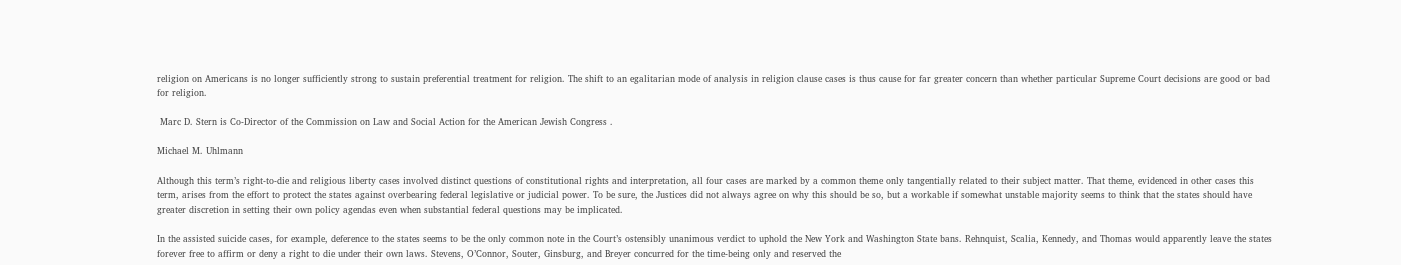religion on Americans is no longer sufficiently strong to sustain preferential treatment for religion. The shift to an egalitarian mode of analysis in religion clause cases is thus cause for far greater concern than whether particular Supreme Court decisions are good or bad for religion.

 Marc D. Stern is Co-Director of the Commission on Law and Social Action for the American Jewish Congress .

Michael M. Uhlmann

Although this term’s right-to-die and religious liberty cases involved distinct questions of constitutional rights and interpretation, all four cases are marked by a common theme only tangentially related to their subject matter. That theme, evidenced in other cases this term, arises from the effort to protect the states against overbearing federal legislative or judicial power. To be sure, the Justices did not always agree on why this should be so, but a workable if somewhat unstable majority seems to think that the states should have greater discretion in setting their own policy agendas even when substantial federal questions may be implicated.

In the assisted suicide cases, for example, deference to the states seems to be the only common note in the Court’s ostensibly unanimous verdict to uphold the New York and Washington State bans. Rehnquist, Scalia, Kennedy, and Thomas would apparently leave the states forever free to affirm or deny a right to die under their own laws. Stevens, O’Connor, Souter, Ginsburg, and Breyer concurred for the time-being only and reserved the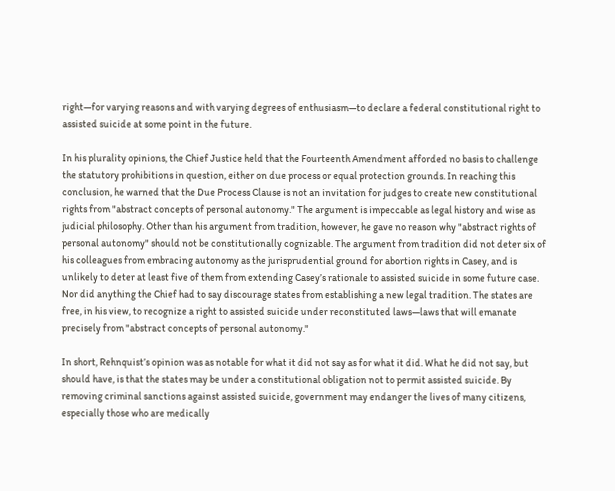right—for varying reasons and with varying degrees of enthusiasm—to declare a federal constitutional right to assisted suicide at some point in the future.

In his plurality opinions, the Chief Justice held that the Fourteenth Amendment afforded no basis to challenge the statutory prohibitions in question, either on due process or equal protection grounds. In reaching this conclusion, he warned that the Due Process Clause is not an invitation for judges to create new constitutional rights from "abstract concepts of personal autonomy." The argument is impeccable as legal history and wise as judicial philosophy. Other than his argument from tradition, however, he gave no reason why "abstract rights of personal autonomy" should not be constitutionally cognizable. The argument from tradition did not deter six of his colleagues from embracing autonomy as the jurisprudential ground for abortion rights in Casey, and is unlikely to deter at least five of them from extending Casey’s rationale to assisted suicide in some future case. Nor did anything the Chief had to say discourage states from establishing a new legal tradition. The states are free, in his view, to recognize a right to assisted suicide under reconstituted laws—laws that will emanate precisely from "abstract concepts of personal autonomy."

In short, Rehnquist’s opinion was as notable for what it did not say as for what it did. What he did not say, but should have, is that the states may be under a constitutional obligation not to permit assisted suicide. By removing criminal sanctions against assisted suicide, government may endanger the lives of many citizens, especially those who are medically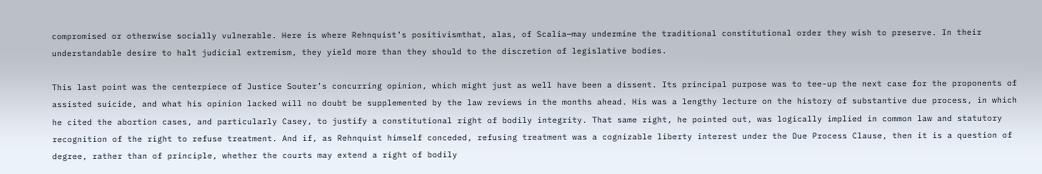compromised or otherwise socially vulnerable. Here is where Rehnquist’s positivismthat, alas, of Scalia—may undermine the traditional constitutional order they wish to preserve. In their understandable desire to halt judicial extremism, they yield more than they should to the discretion of legislative bodies.

This last point was the centerpiece of Justice Souter’s concurring opinion, which might just as well have been a dissent. Its principal purpose was to tee-up the next case for the proponents of assisted suicide, and what his opinion lacked will no doubt be supplemented by the law reviews in the months ahead. His was a lengthy lecture on the history of substantive due process, in which he cited the abortion cases, and particularly Casey, to justify a constitutional right of bodily integrity. That same right, he pointed out, was logically implied in common law and statutory recognition of the right to refuse treatment. And if, as Rehnquist himself conceded, refusing treatment was a cognizable liberty interest under the Due Process Clause, then it is a question of degree, rather than of principle, whether the courts may extend a right of bodily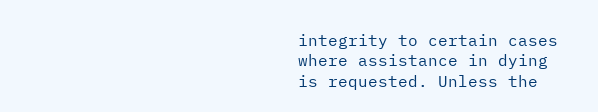integrity to certain cases where assistance in dying is requested. Unless the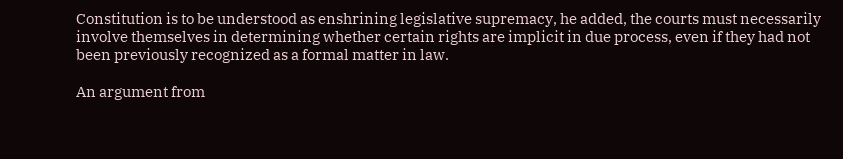Constitution is to be understood as enshrining legislative supremacy, he added, the courts must necessarily involve themselves in determining whether certain rights are implicit in due process, even if they had not been previously recognized as a formal matter in law.

An argument from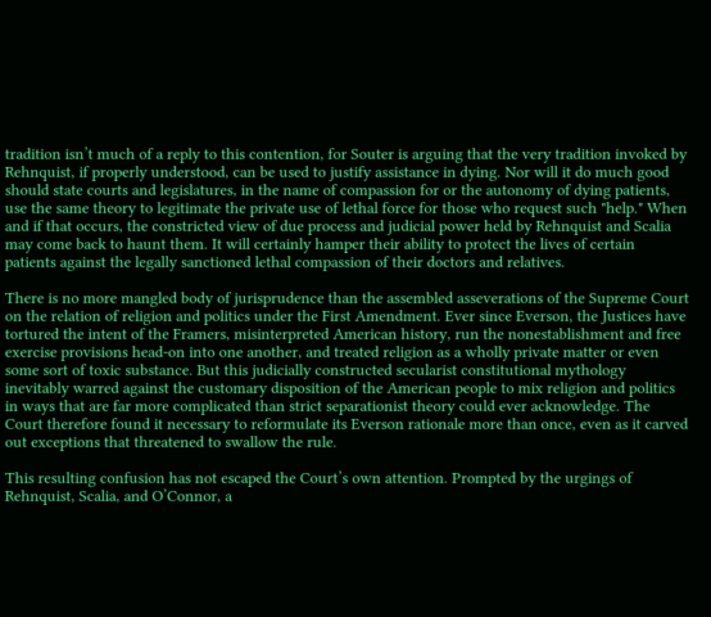tradition isn’t much of a reply to this contention, for Souter is arguing that the very tradition invoked by Rehnquist, if properly understood, can be used to justify assistance in dying. Nor will it do much good should state courts and legislatures, in the name of compassion for or the autonomy of dying patients, use the same theory to legitimate the private use of lethal force for those who request such "help." When and if that occurs, the constricted view of due process and judicial power held by Rehnquist and Scalia may come back to haunt them. It will certainly hamper their ability to protect the lives of certain patients against the legally sanctioned lethal compassion of their doctors and relatives.

There is no more mangled body of jurisprudence than the assembled asseverations of the Supreme Court on the relation of religion and politics under the First Amendment. Ever since Everson, the Justices have tortured the intent of the Framers, misinterpreted American history, run the nonestablishment and free exercise provisions head-on into one another, and treated religion as a wholly private matter or even some sort of toxic substance. But this judicially constructed secularist constitutional mythology inevitably warred against the customary disposition of the American people to mix religion and politics in ways that are far more complicated than strict separationist theory could ever acknowledge. The Court therefore found it necessary to reformulate its Everson rationale more than once, even as it carved out exceptions that threatened to swallow the rule.

This resulting confusion has not escaped the Court’s own attention. Prompted by the urgings of Rehnquist, Scalia, and O’Connor, a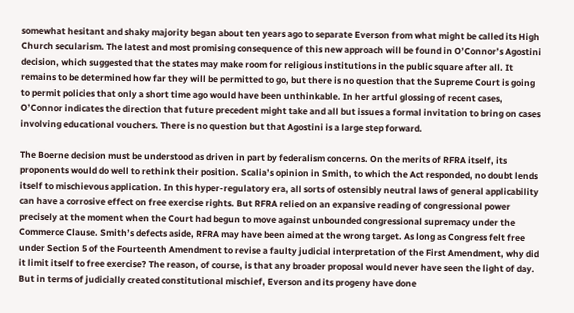somewhat hesitant and shaky majority began about ten years ago to separate Everson from what might be called its High Church secularism. The latest and most promising consequence of this new approach will be found in O’Connor’s Agostini decision, which suggested that the states may make room for religious institutions in the public square after all. It remains to be determined how far they will be permitted to go, but there is no question that the Supreme Court is going to permit policies that only a short time ago would have been unthinkable. In her artful glossing of recent cases, O’Connor indicates the direction that future precedent might take and all but issues a formal invitation to bring on cases involving educational vouchers. There is no question but that Agostini is a large step forward.

The Boerne decision must be understood as driven in part by federalism concerns. On the merits of RFRA itself, its proponents would do well to rethink their position. Scalia’s opinion in Smith, to which the Act responded, no doubt lends itself to mischievous application. In this hyper-regulatory era, all sorts of ostensibly neutral laws of general applicability can have a corrosive effect on free exercise rights. But RFRA relied on an expansive reading of congressional power precisely at the moment when the Court had begun to move against unbounded congressional supremacy under the Commerce Clause. Smith’s defects aside, RFRA may have been aimed at the wrong target. As long as Congress felt free under Section 5 of the Fourteenth Amendment to revise a faulty judicial interpretation of the First Amendment, why did it limit itself to free exercise? The reason, of course, is that any broader proposal would never have seen the light of day. But in terms of judicially created constitutional mischief, Everson and its progeny have done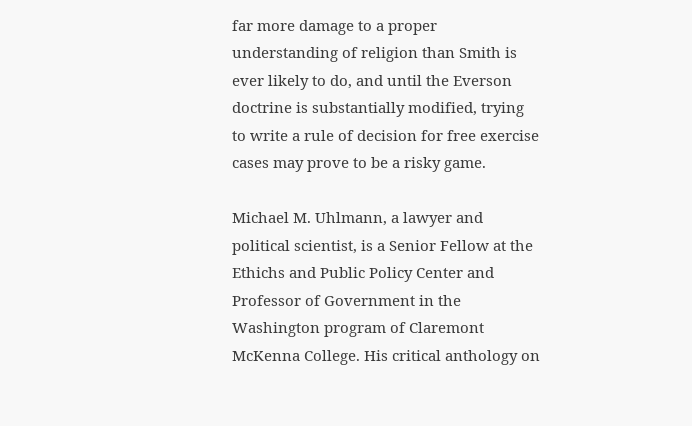far more damage to a proper understanding of religion than Smith is ever likely to do, and until the Everson doctrine is substantially modified, trying to write a rule of decision for free exercise cases may prove to be a risky game.

Michael M. Uhlmann, a lawyer and political scientist, is a Senior Fellow at the Ethichs and Public Policy Center and Professor of Government in the Washington program of Claremont McKenna College. His critical anthology on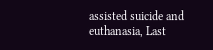assisted suicide and euthanasia, Last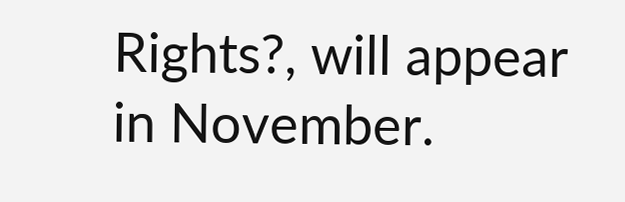Rights?, will appear in November.